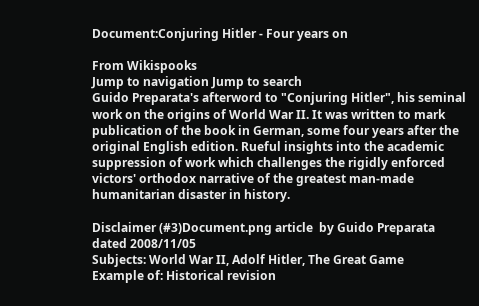Document:Conjuring Hitler - Four years on

From Wikispooks
Jump to navigation Jump to search
Guido Preparata's afterword to "Conjuring Hitler", his seminal work on the origins of World War II. It was written to mark publication of the book in German, some four years after the original English edition. Rueful insights into the academic suppression of work which challenges the rigidly enforced victors' orthodox narrative of the greatest man-made humanitarian disaster in history.

Disclaimer (#3)Document.png article  by Guido Preparata dated 2008/11/05
Subjects: World War II, Adolf Hitler, The Great Game
Example of: Historical revision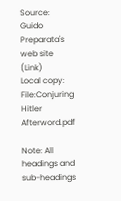Source: Guido Preparata's web site (Link)
Local copy: File:Conjuring Hitler Afterword.pdf

Note: All headings and sub-headings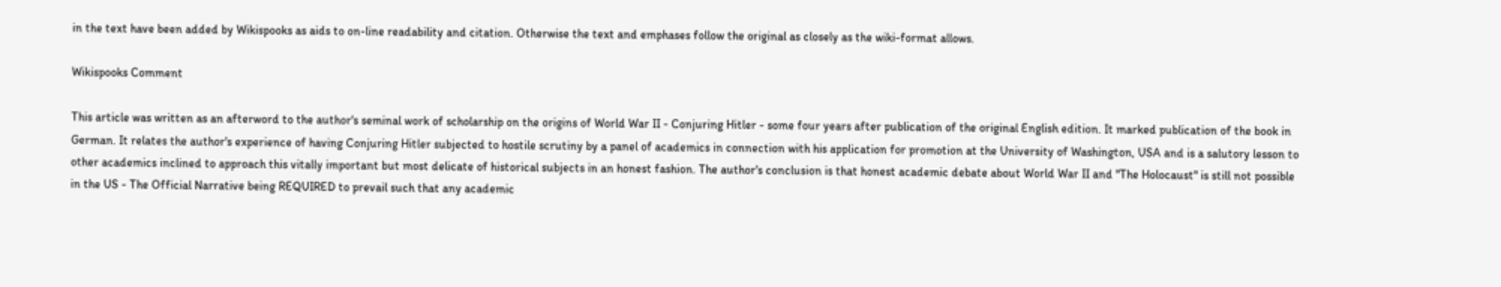in the text have been added by Wikispooks as aids to on-line readability and citation. Otherwise the text and emphases follow the original as closely as the wiki-format allows.

Wikispooks Comment

This article was written as an afterword to the author's seminal work of scholarship on the origins of World War II - Conjuring Hitler - some four years after publication of the original English edition. It marked publication of the book in German. It relates the author's experience of having Conjuring Hitler subjected to hostile scrutiny by a panel of academics in connection with his application for promotion at the University of Washington, USA and is a salutory lesson to other academics inclined to approach this vitally important but most delicate of historical subjects in an honest fashion. The author's conclusion is that honest academic debate about World War II and "The Holocaust" is still not possible in the US - The Official Narrative being REQUIRED to prevail such that any academic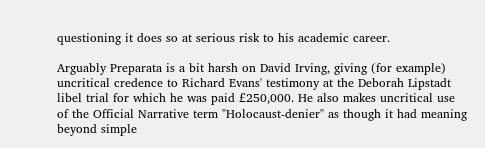questioning it does so at serious risk to his academic career.

Arguably Preparata is a bit harsh on David Irving, giving (for example) uncritical credence to Richard Evans' testimony at the Deborah Lipstadt libel trial for which he was paid £250,000. He also makes uncritical use of the Official Narrative term "Holocaust-denier" as though it had meaning beyond simple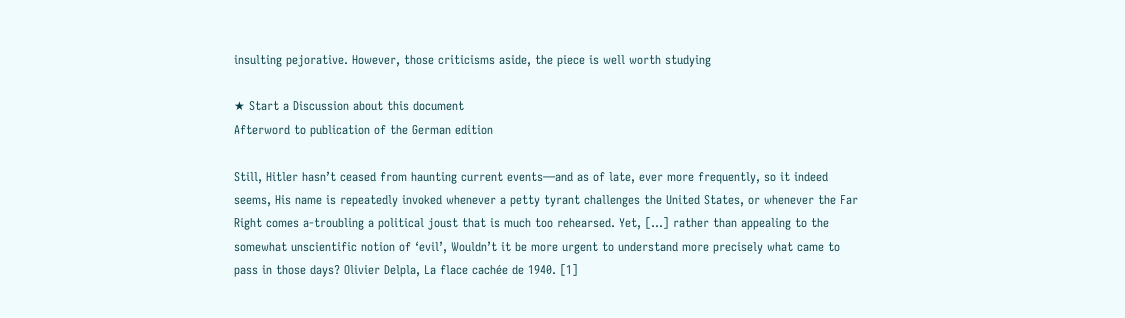insulting pejorative. However, those criticisms aside, the piece is well worth studying

★ Start a Discussion about this document
Afterword to publication of the German edition

Still, Hitler hasn’t ceased from haunting current events—and as of late, ever more frequently, so it indeed seems, His name is repeatedly invoked whenever a petty tyrant challenges the United States, or whenever the Far Right comes a-troubling a political joust that is much too rehearsed. Yet, [...] rather than appealing to the somewhat unscientific notion of ‘evil’, Wouldn’t it be more urgent to understand more precisely what came to pass in those days? Olivier Delpla, La flace cachée de 1940. [1]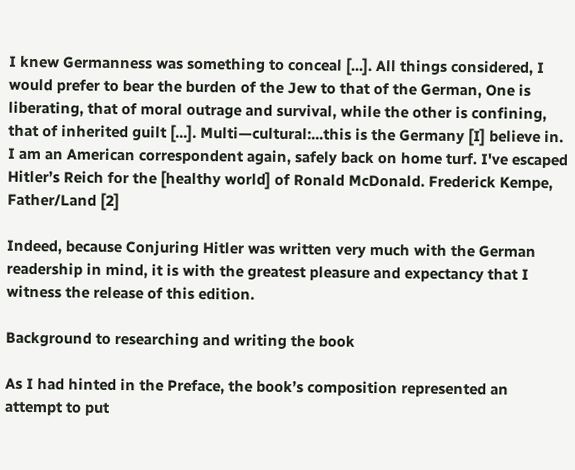I knew Germanness was something to conceal [...]. All things considered, I would prefer to bear the burden of the Jew to that of the German, One is liberating, that of moral outrage and survival, while the other is confining, that of inherited guilt [...]. Multi—cultural:...this is the Germany [I] believe in. I am an American correspondent again, safely back on home turf. I've escaped Hitler’s Reich for the [healthy world] of Ronald McDonald. Frederick Kempe, Father/Land [2]

Indeed, because Conjuring Hitler was written very much with the German readership in mind, it is with the greatest pleasure and expectancy that I witness the release of this edition.

Background to researching and writing the book

As I had hinted in the Preface, the book’s composition represented an attempt to put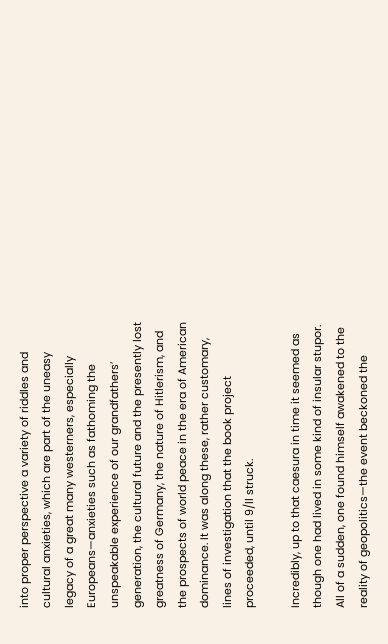into proper perspective a variety of riddles and cultural anxieties, which are part of the uneasy legacy of a great many westerners, especially Europeans—anxieties such as fathoming the unspeakable experience of our grandfathers’ generation, the cultural future and the presently lost greatness of Germany, the nature of Hitlerism, and the prospects of world peace in the era of American dominance. It was along these, rather customary, lines of investigation that the book project proceeded, until 9/ll struck.

Incredibly, up to that caesura in time it seemed as though one had lived in some kind of insular stupor. All of a sudden, one found himself awakened to the reality of geopolitics—the event beckoned the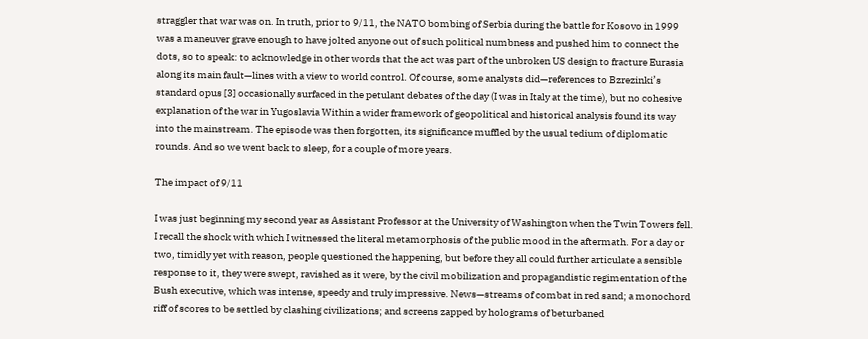straggler that war was on. In truth, prior to 9/11, the NATO bombing of Serbia during the battle for Kosovo in 1999 was a maneuver grave enough to have jolted anyone out of such political numbness and pushed him to connect the dots, so to speak: to acknowledge in other words that the act was part of the unbroken US design to fracture Eurasia along its main fault—lines with a view to world control. Of course, some analysts did—references to Bzrezinki’s standard opus [3] occasionally surfaced in the petulant debates of the day (I was in Italy at the time), but no cohesive explanation of the war in Yugoslavia Within a wider framework of geopolitical and historical analysis found its way into the mainstream. The episode was then forgotten, its significance muffled by the usual tedium of diplomatic rounds. And so we went back to sleep, for a couple of more years.

The impact of 9/11

I was just beginning my second year as Assistant Professor at the University of Washington when the Twin Towers fell. I recall the shock with which I witnessed the literal metamorphosis of the public mood in the aftermath. For a day or two, timidly yet with reason, people questioned the happening, but before they all could further articulate a sensible response to it, they were swept, ravished as it were, by the civil mobilization and propagandistic regimentation of the Bush executive, which was intense, speedy and truly impressive. News—streams of combat in red sand; a monochord riff of scores to be settled by clashing civilizations; and screens zapped by holograms of beturbaned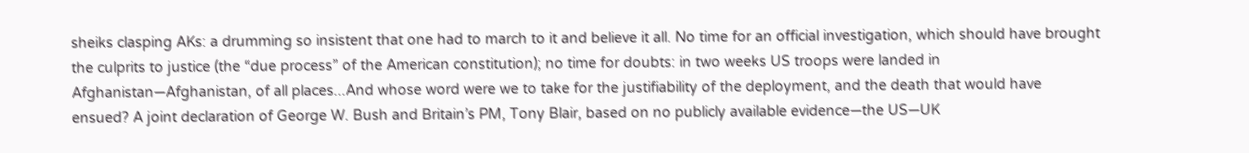sheiks clasping AKs: a drumming so insistent that one had to march to it and believe it all. No time for an official investigation, which should have brought the culprits to justice (the “due process” of the American constitution); no time for doubts: in two weeks US troops were landed in Afghanistan—Afghanistan, of all places...And whose word were we to take for the justifiability of the deployment, and the death that would have ensued? A joint declaration of George W. Bush and Britain’s PM, Tony Blair, based on no publicly available evidence—the US—UK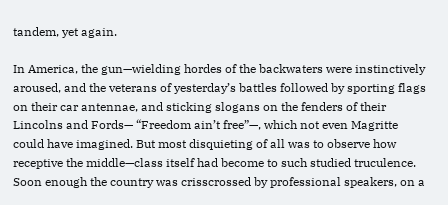tandem, yet again.

In America, the gun—wielding hordes of the backwaters were instinctively aroused, and the veterans of yesterday’s battles followed by sporting flags on their car antennae, and sticking slogans on the fenders of their Lincolns and Fords— “Freedom ain’t free”—, which not even Magritte could have imagined. But most disquieting of all was to observe how receptive the middle—class itself had become to such studied truculence. Soon enough the country was crisscrossed by professional speakers, on a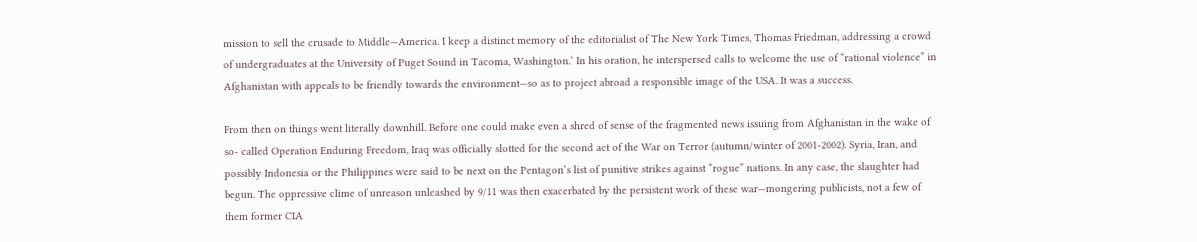mission to sell the crusade to Middle—America. I keep a distinct memory of the editorialist of The New York Times, Thomas Friedman, addressing a crowd of undergraduates at the University of Puget Sound in Tacoma, Washington.‘ In his oration, he interspersed calls to welcome the use of “rational violence” in Afghanistan with appeals to be friendly towards the environment—so as to project abroad a responsible image of the USA. It was a success.

From then on things went literally downhill. Before one could make even a shred of sense of the fragmented news issuing from Afghanistan in the wake of so- called Operation Enduring Freedom, Iraq was officially slotted for the second act of the War on Terror (autumn/winter of 2001-2002). Syria, Iran, and possibly Indonesia or the Philippines were said to be next on the Pentagon’s list of punitive strikes against “rogue” nations. In any case, the slaughter had begun. The oppressive clime of unreason unleashed by 9/11 was then exacerbated by the persistent work of these war—mongering publicists, not a few of them former CIA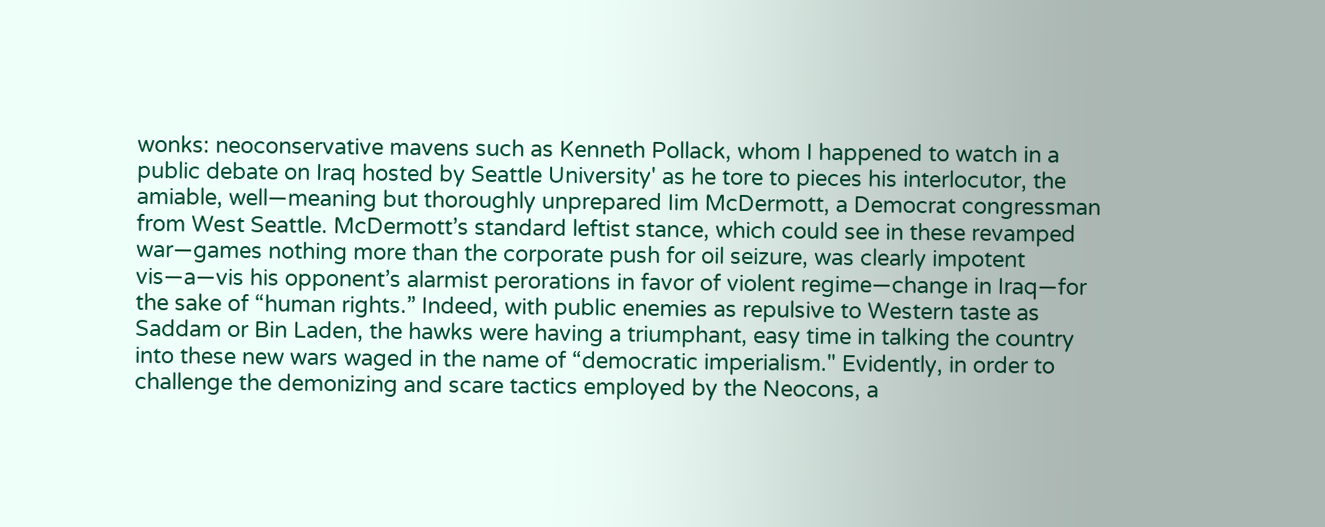wonks: neoconservative mavens such as Kenneth Pollack, whom I happened to watch in a public debate on Iraq hosted by Seattle University' as he tore to pieces his interlocutor, the amiable, well—meaning but thoroughly unprepared Iim McDermott, a Democrat congressman from West Seattle. McDermott’s standard leftist stance, which could see in these revamped war—games nothing more than the corporate push for oil seizure, was clearly impotent vis—a—vis his opponent’s alarmist perorations in favor of violent regime—change in Iraq—for the sake of “human rights.” Indeed, with public enemies as repulsive to Western taste as Saddam or Bin Laden, the hawks were having a triumphant, easy time in talking the country into these new wars waged in the name of “democratic imperialism." Evidently, in order to challenge the demonizing and scare tactics employed by the Neocons, a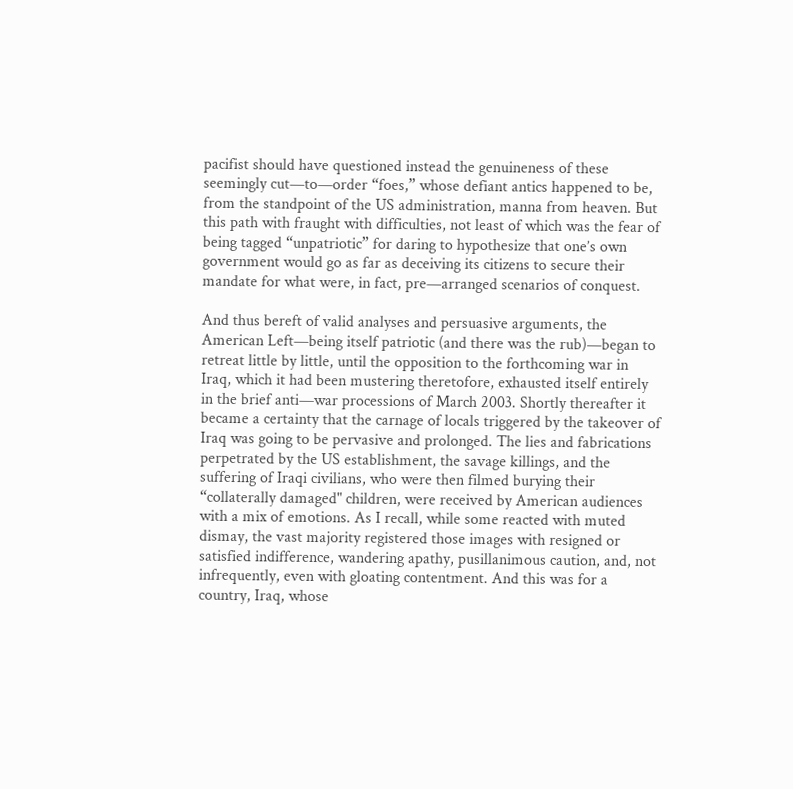pacifist should have questioned instead the genuineness of these seemingly cut—to—order “foes,” whose defiant antics happened to be, from the standpoint of the US administration, manna from heaven. But this path with fraught with difficulties, not least of which was the fear of being tagged “unpatriotic” for daring to hypothesize that one’s own government would go as far as deceiving its citizens to secure their mandate for what were, in fact, pre—arranged scenarios of conquest.

And thus bereft of valid analyses and persuasive arguments, the American Left—being itself patriotic (and there was the rub)—began to retreat little by little, until the opposition to the forthcoming war in Iraq, which it had been mustering theretofore, exhausted itself entirely in the brief anti—war processions of March 2003. Shortly thereafter it became a certainty that the carnage of locals triggered by the takeover of Iraq was going to be pervasive and prolonged. The lies and fabrications perpetrated by the US establishment, the savage killings, and the suffering of Iraqi civilians, who were then filmed burying their “collaterally damaged" children, were received by American audiences with a mix of emotions. As I recall, while some reacted with muted dismay, the vast majority registered those images with resigned or satisfied indifference, wandering apathy, pusillanimous caution, and, not infrequently, even with gloating contentment. And this was for a country, Iraq, whose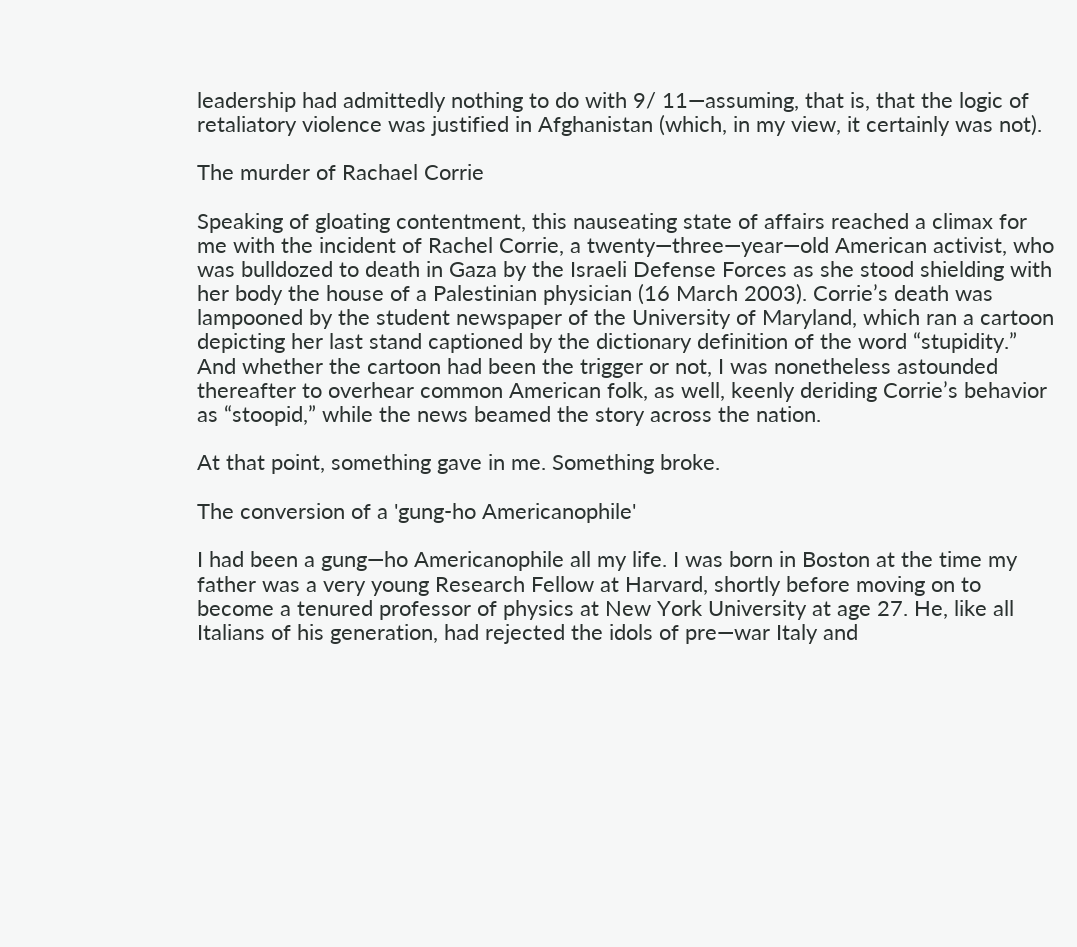leadership had admittedly nothing to do with 9/ 11—assuming, that is, that the logic of retaliatory violence was justified in Afghanistan (which, in my view, it certainly was not).

The murder of Rachael Corrie

Speaking of gloating contentment, this nauseating state of affairs reached a climax for me with the incident of Rachel Corrie, a twenty—three—year—old American activist, who was bulldozed to death in Gaza by the Israeli Defense Forces as she stood shielding with her body the house of a Palestinian physician (16 March 2003). Corrie’s death was lampooned by the student newspaper of the University of Maryland, which ran a cartoon depicting her last stand captioned by the dictionary definition of the word “stupidity.” And whether the cartoon had been the trigger or not, I was nonetheless astounded thereafter to overhear common American folk, as well, keenly deriding Corrie’s behavior as “stoopid,” while the news beamed the story across the nation.

At that point, something gave in me. Something broke.

The conversion of a 'gung-ho Americanophile'

I had been a gung—ho Americanophile all my life. I was born in Boston at the time my father was a very young Research Fellow at Harvard, shortly before moving on to become a tenured professor of physics at New York University at age 27. He, like all Italians of his generation, had rejected the idols of pre—war Italy and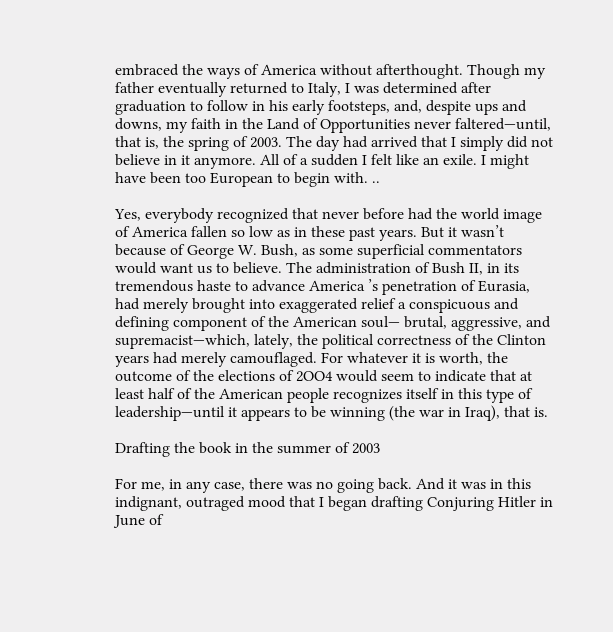embraced the ways of America without afterthought. Though my father eventually returned to Italy, I was determined after graduation to follow in his early footsteps, and, despite ups and downs, my faith in the Land of Opportunities never faltered—until, that is, the spring of 2003. The day had arrived that I simply did not believe in it anymore. All of a sudden I felt like an exile. I might have been too European to begin with. ..

Yes, everybody recognized that never before had the world image of America fallen so low as in these past years. But it wasn’t because of George W. Bush, as some superficial commentators would want us to believe. The administration of Bush II, in its tremendous haste to advance America ’s penetration of Eurasia, had merely brought into exaggerated relief a conspicuous and defining component of the American soul— brutal, aggressive, and supremacist—which, lately, the political correctness of the Clinton years had merely camouflaged. For whatever it is worth, the outcome of the elections of 2OO4 would seem to indicate that at least half of the American people recognizes itself in this type of leadership—until it appears to be winning (the war in Iraq), that is.

Drafting the book in the summer of 2003

For me, in any case, there was no going back. And it was in this indignant, outraged mood that I began drafting Conjuring Hitler in June of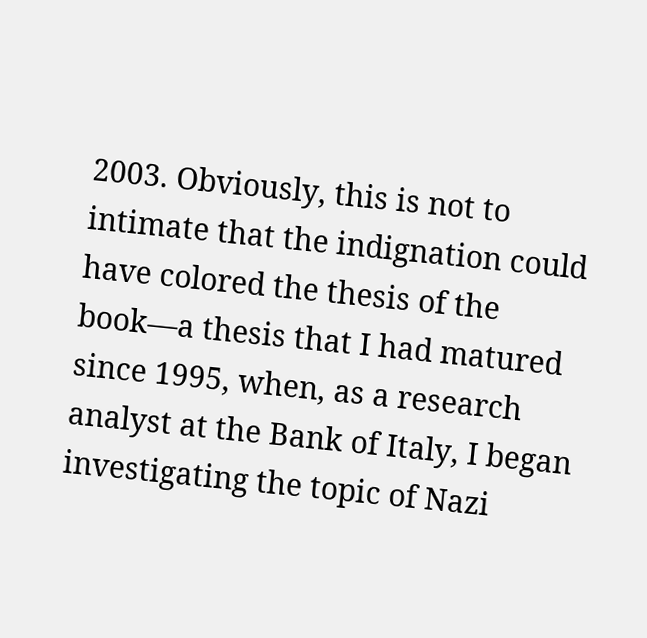2003. Obviously, this is not to intimate that the indignation could have colored the thesis of the book—a thesis that I had matured since 1995, when, as a research analyst at the Bank of Italy, I began investigating the topic of Nazi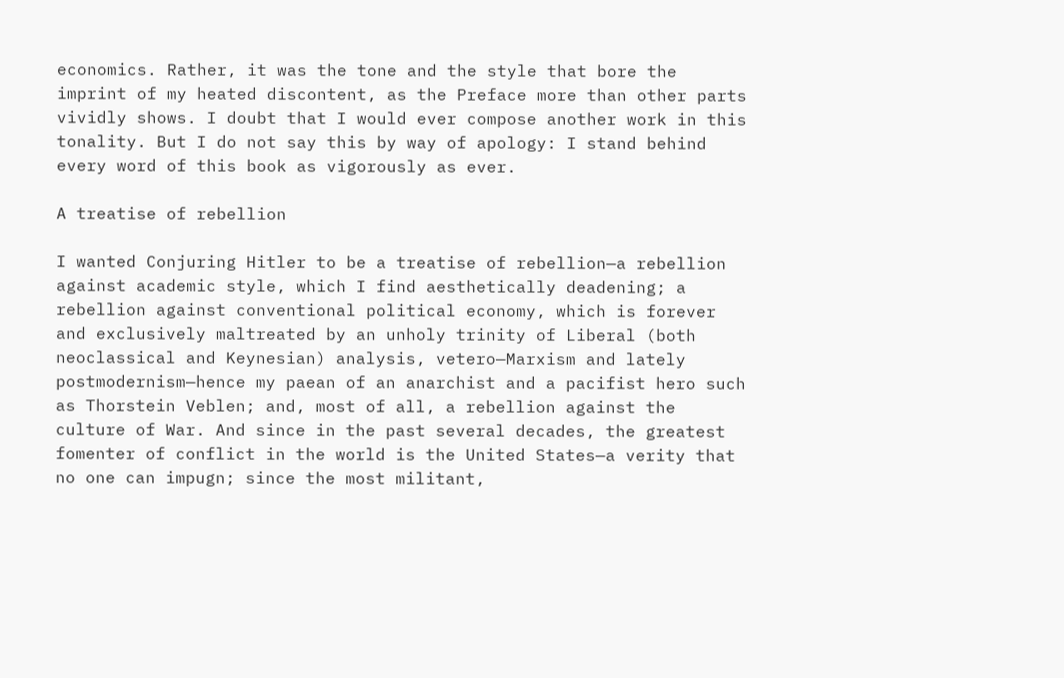economics. Rather, it was the tone and the style that bore the imprint of my heated discontent, as the Preface more than other parts vividly shows. I doubt that I would ever compose another work in this tonality. But I do not say this by way of apology: I stand behind every word of this book as vigorously as ever.

A treatise of rebellion

I wanted Conjuring Hitler to be a treatise of rebellion—a rebellion against academic style, which I find aesthetically deadening; a rebellion against conventional political economy, which is forever and exclusively maltreated by an unholy trinity of Liberal (both neoclassical and Keynesian) analysis, vetero—Marxism and lately postmodernism—hence my paean of an anarchist and a pacifist hero such as Thorstein Veblen; and, most of all, a rebellion against the culture of War. And since in the past several decades, the greatest fomenter of conflict in the world is the United States—a verity that no one can impugn; since the most militant,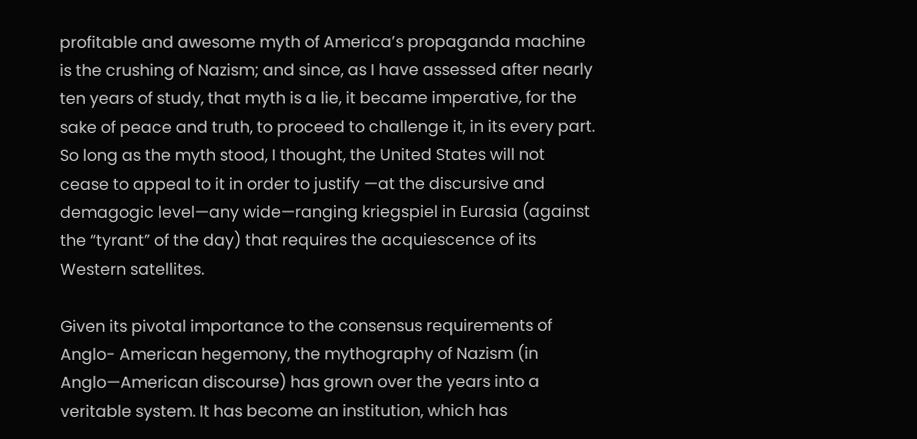profitable and awesome myth of America’s propaganda machine is the crushing of Nazism; and since, as I have assessed after nearly ten years of study, that myth is a lie, it became imperative, for the sake of peace and truth, to proceed to challenge it, in its every part. So long as the myth stood, I thought, the United States will not cease to appeal to it in order to justify —at the discursive and demagogic level—any wide—ranging kriegspiel in Eurasia (against the “tyrant” of the day) that requires the acquiescence of its Western satellites.

Given its pivotal importance to the consensus requirements of Anglo- American hegemony, the mythography of Nazism (in Anglo—American discourse) has grown over the years into a veritable system. It has become an institution, which has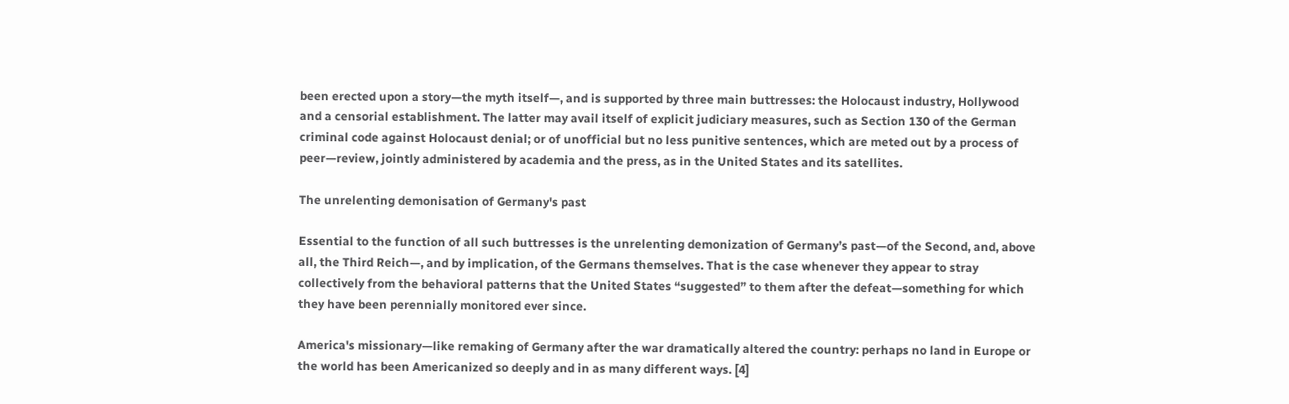been erected upon a story—the myth itself—, and is supported by three main buttresses: the Holocaust industry, Hollywood and a censorial establishment. The latter may avail itself of explicit judiciary measures, such as Section 130 of the German criminal code against Holocaust denial; or of unofficial but no less punitive sentences, which are meted out by a process of peer—review, jointly administered by academia and the press, as in the United States and its satellites.

The unrelenting demonisation of Germany's past

Essential to the function of all such buttresses is the unrelenting demonization of Germany’s past—of the Second, and, above all, the Third Reich—, and by implication, of the Germans themselves. That is the case whenever they appear to stray collectively from the behavioral patterns that the United States “suggested” to them after the defeat—something for which they have been perennially monitored ever since.

America's missionary—like remaking of Germany after the war dramatically altered the country: perhaps no land in Europe or the world has been Americanized so deeply and in as many different ways. [4]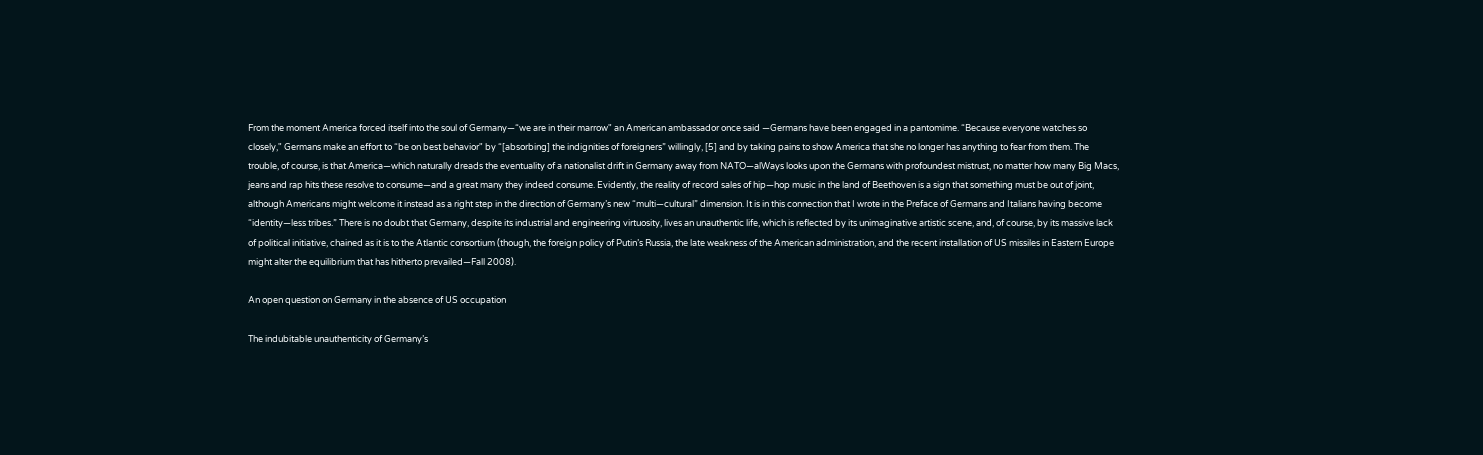From the moment America forced itself into the soul of Germany—“we are in their marrow" an American ambassador once said —Germans have been engaged in a pantomime. “Because everyone watches so closely," Germans make an effort to “be on best behavior" by “[absorbing] the indignities of foreigners” willingly, [5] and by taking pains to show America that she no longer has anything to fear from them. The trouble, of course, is that America—which naturally dreads the eventuality of a nationalist drift in Germany away from NATO—alWays looks upon the Germans with profoundest mistrust, no matter how many Big Macs, jeans and rap hits these resolve to consume—and a great many they indeed consume. Evidently, the reality of record sales of hip—hop music in the land of Beethoven is a sign that something must be out of joint, although Americans might welcome it instead as a right step in the direction of Germany’s new “multi—cultural” dimension. It is in this connection that I wrote in the Preface of Germans and Italians having become “identity—less tribes.” There is no doubt that Germany, despite its industrial and engineering virtuosity, lives an unauthentic life, which is reflected by its unimaginative artistic scene, and, of course, by its massive lack of political initiative, chained as it is to the Atlantic consortium (though, the foreign policy of Putin’s Russia, the late weakness of the American administration, and the recent installation of US missiles in Eastern Europe might alter the equilibrium that has hitherto prevailed—Fall 2008).

An open question on Germany in the absence of US occupation

The indubitable unauthenticity of Germany’s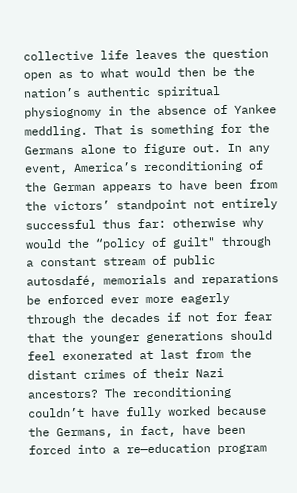collective life leaves the question open as to what would then be the nation’s authentic spiritual physiognomy in the absence of Yankee meddling. That is something for the Germans alone to figure out. In any event, America’s reconditioning of the German appears to have been from the victors’ standpoint not entirely successful thus far: otherwise why would the “policy of guilt" through a constant stream of public autosdafé, memorials and reparations be enforced ever more eagerly through the decades if not for fear that the younger generations should feel exonerated at last from the distant crimes of their Nazi ancestors? The reconditioning couldn’t have fully worked because the Germans, in fact, have been forced into a re—education program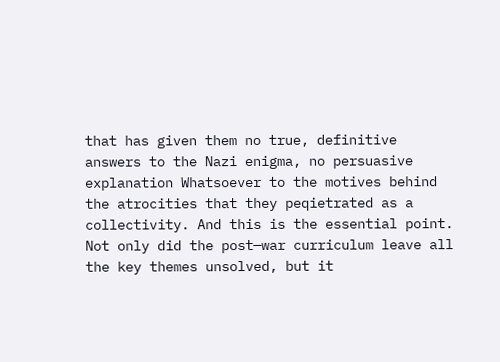that has given them no true, definitive answers to the Nazi enigma, no persuasive explanation Whatsoever to the motives behind the atrocities that they peqietrated as a collectivity. And this is the essential point. Not only did the post—war curriculum leave all the key themes unsolved, but it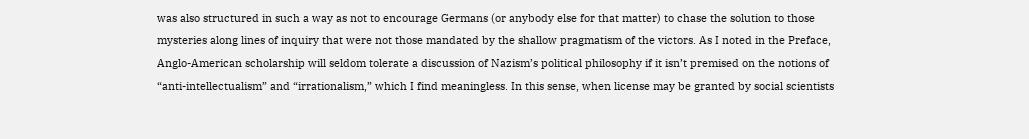was also structured in such a way as not to encourage Germans (or anybody else for that matter) to chase the solution to those mysteries along lines of inquiry that were not those mandated by the shallow pragmatism of the victors. As I noted in the Preface, Anglo-American scholarship will seldom tolerate a discussion of Nazism’s political philosophy if it isn’t premised on the notions of “anti-intellectualism” and “irrationalism,” which I find meaningless. In this sense, when license may be granted by social scientists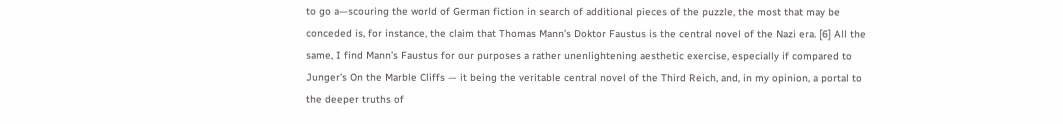to go a—scouring the world of German fiction in search of additional pieces of the puzzle, the most that may be conceded is, for instance, the claim that Thomas Mann’s Doktor Faustus is the central novel of the Nazi era. [6] All the same, I find Mann’s Faustus for our purposes a rather unenlightening aesthetic exercise, especially if compared to Junger’s On the Marble Cliffs — it being the veritable central novel of the Third Reich, and, in my opinion, a portal to the deeper truths of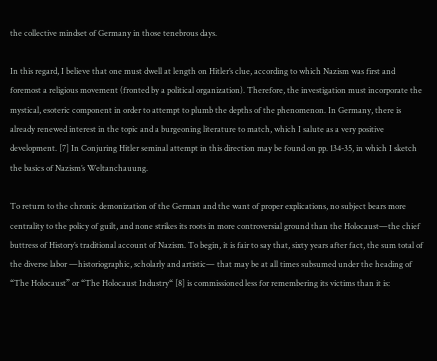the collective mindset of Germany in those tenebrous days.

In this regard, I believe that one must dwell at length on Hitler’s clue, according to which Nazism was first and foremost a religious movement (fronted by a political organization). Therefore, the investigation must incorporate the mystical, esoteric component in order to attempt to plumb the depths of the phenomenon. In Germany, there is already renewed interest in the topic and a burgeoning literature to match, which I salute as a very positive development. [7] In Conjuring Hitler seminal attempt in this direction may be found on pp. 134-35, in which I sketch the basics of Nazism’s Weltanchauung.

To return to the chronic demonization of the German and the want of proper explications, no subject bears more centrality to the policy of guilt, and none strikes its roots in more controversial ground than the Holocaust—the chief buttress of History’s traditional account of Nazism. To begin, it is fair to say that, sixty years after fact, the sum total of the diverse labor —historiographic, scholarly and artistic— that may be at all times subsumed under the heading of “The Holocaust” or “The Holocaust Industry“ [8] is commissioned less for remembering its victims than it is: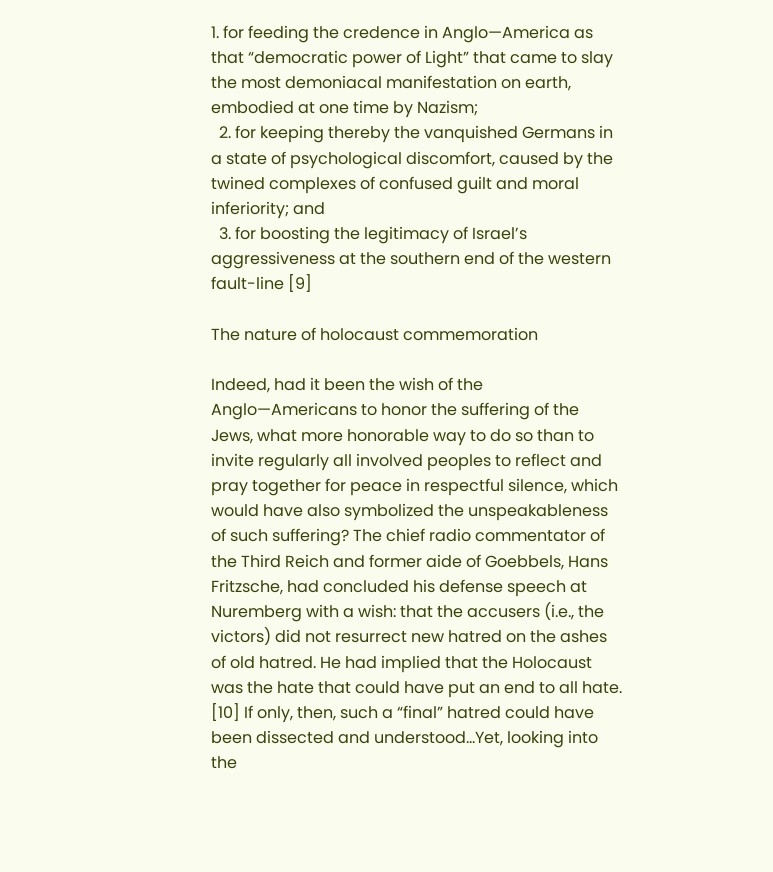1. for feeding the credence in Anglo—America as that “democratic power of Light” that came to slay the most demoniacal manifestation on earth, embodied at one time by Nazism;
  2. for keeping thereby the vanquished Germans in a state of psychological discomfort, caused by the twined complexes of confused guilt and moral inferiority; and
  3. for boosting the legitimacy of Israel’s aggressiveness at the southern end of the western fault-line [9]

The nature of holocaust commemoration

Indeed, had it been the wish of the Anglo—Americans to honor the suffering of the Jews, what more honorable way to do so than to invite regularly all involved peoples to reflect and pray together for peace in respectful silence, which would have also symbolized the unspeakableness of such suffering? The chief radio commentator of the Third Reich and former aide of Goebbels, Hans Fritzsche, had concluded his defense speech at Nuremberg with a wish: that the accusers (i.e., the victors) did not resurrect new hatred on the ashes of old hatred. He had implied that the Holocaust was the hate that could have put an end to all hate. [10] If only, then, such a “final” hatred could have been dissected and understood...Yet, looking into the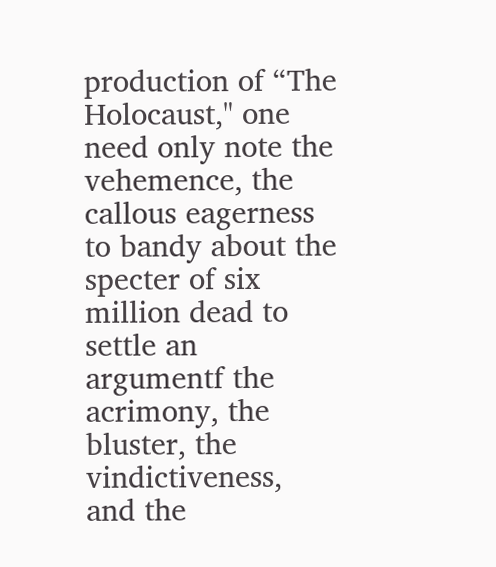production of “The Holocaust," one need only note the vehemence, the callous eagerness to bandy about the specter of six million dead to settle an argumentf the acrimony, the bluster, the vindictiveness, and the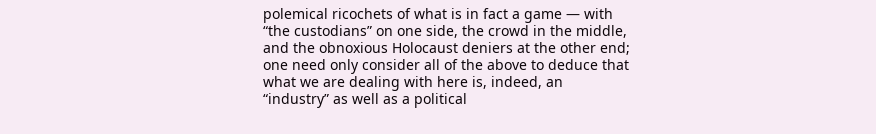polemical ricochets of what is in fact a game — with “the custodians” on one side, the crowd in the middle, and the obnoxious Holocaust deniers at the other end; one need only consider all of the above to deduce that what we are dealing with here is, indeed, an “industry” as well as a political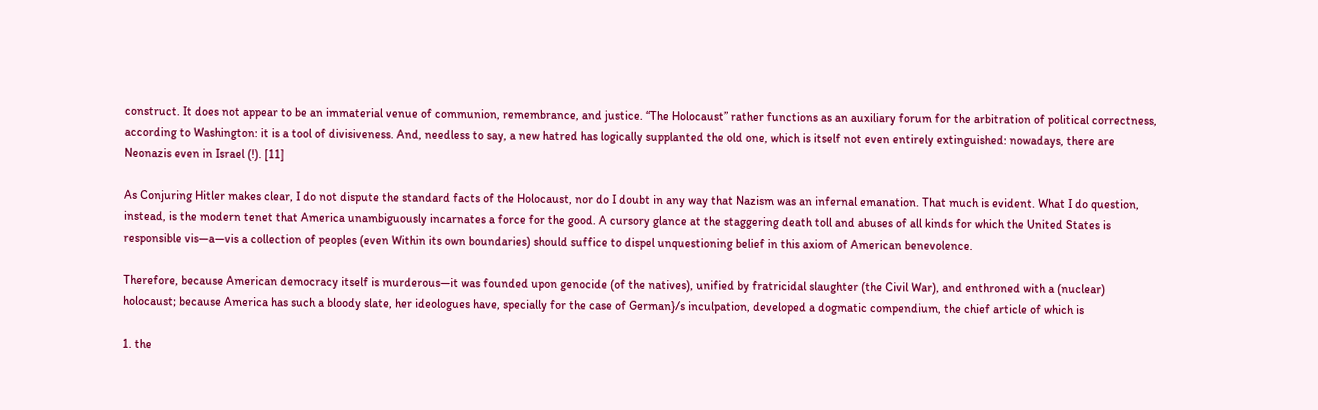construct. It does not appear to be an immaterial venue of communion, remembrance, and justice. “The Holocaust” rather functions as an auxiliary forum for the arbitration of political correctness, according to Washington: it is a tool of divisiveness. And, needless to say, a new hatred has logically supplanted the old one, which is itself not even entirely extinguished: nowadays, there are Neonazis even in Israel (!). [11]

As Conjuring Hitler makes clear, I do not dispute the standard facts of the Holocaust, nor do I doubt in any way that Nazism was an infernal emanation. That much is evident. What I do question, instead, is the modern tenet that America unambiguously incarnates a force for the good. A cursory glance at the staggering death toll and abuses of all kinds for which the United States is responsible vis—a—vis a collection of peoples (even Within its own boundaries) should suffice to dispel unquestioning belief in this axiom of American benevolence.

Therefore, because American democracy itself is murderous—it was founded upon genocide (of the natives), unified by fratricidal slaughter (the Civil War), and enthroned with a (nuclear) holocaust; because America has such a bloody slate, her ideologues have, specially for the case of German}/s inculpation, developed a dogmatic compendium, the chief article of which is

1. the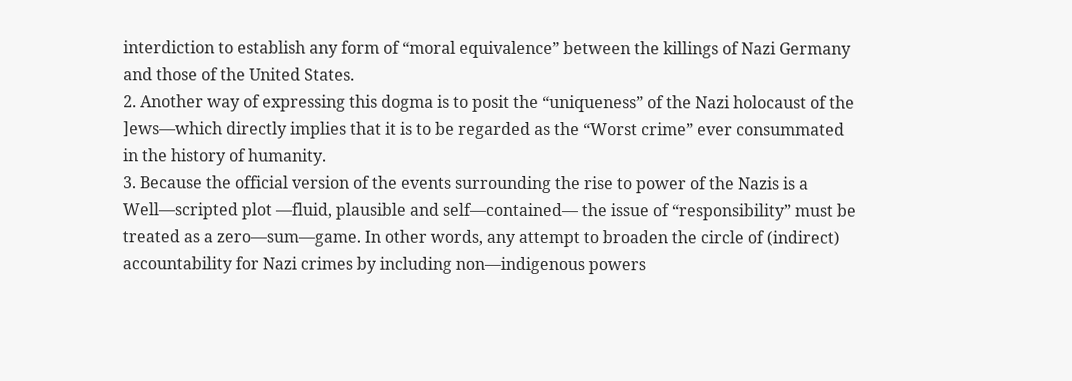interdiction to establish any form of “moral equivalence” between the killings of Nazi Germany and those of the United States.
2. Another way of expressing this dogma is to posit the “uniqueness” of the Nazi holocaust of the ]ews—which directly implies that it is to be regarded as the “Worst crime” ever consummated in the history of humanity.
3. Because the official version of the events surrounding the rise to power of the Nazis is a Well—scripted plot —fluid, plausible and self—contained— the issue of “responsibility” must be treated as a zero—sum—game. In other words, any attempt to broaden the circle of (indirect) accountability for Nazi crimes by including non—indigenous powers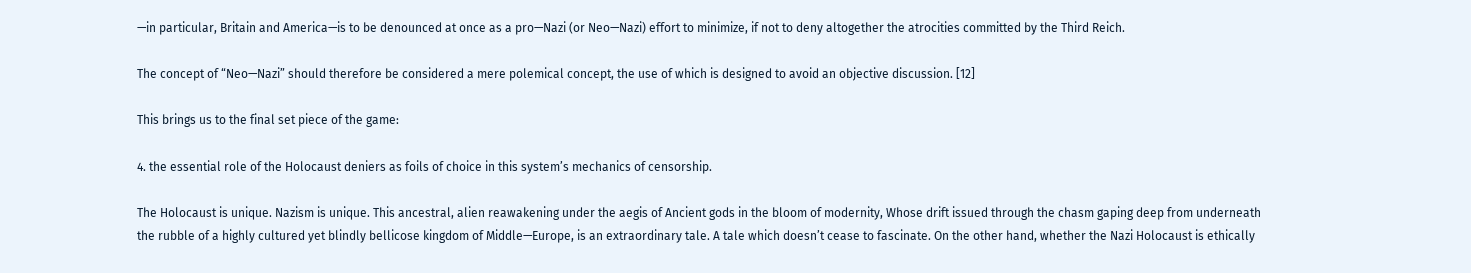—in particular, Britain and America—is to be denounced at once as a pro—Nazi (or Neo—Nazi) effort to minimize, if not to deny altogether the atrocities committed by the Third Reich.

The concept of “Neo—Nazi” should therefore be considered a mere polemical concept, the use of which is designed to avoid an objective discussion. [12]

This brings us to the final set piece of the game:

4. the essential role of the Holocaust deniers as foils of choice in this system’s mechanics of censorship.

The Holocaust is unique. Nazism is unique. This ancestral, alien reawakening under the aegis of Ancient gods in the bloom of modernity, Whose drift issued through the chasm gaping deep from underneath the rubble of a highly cultured yet blindly bellicose kingdom of Middle—Europe, is an extraordinary tale. A tale which doesn’t cease to fascinate. On the other hand, whether the Nazi Holocaust is ethically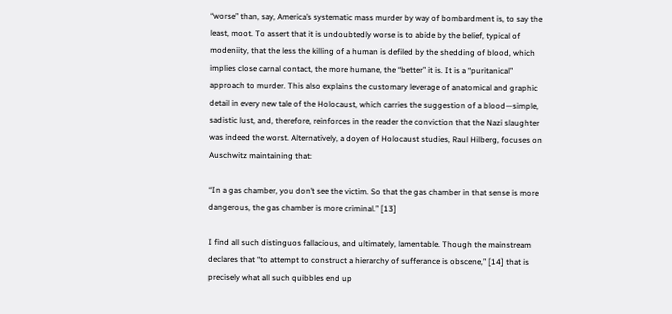“worse” than, say, America’s systematic mass murder by way of bombardment is, to say the least, moot. To assert that it is undoubtedly worse is to abide by the belief, typical of modeniity, that the less the killing of a human is defiled by the shedding of blood, which implies close carnal contact, the more humane, the “better” it is. It is a “puritanical” approach to murder. This also explains the customary leverage of anatomical and graphic detail in every new tale of the Holocaust, which carries the suggestion of a blood—simple, sadistic lust, and, therefore, reinforces in the reader the conviction that the Nazi slaughter was indeed the worst. Alternatively, a doyen of Holocaust studies, Raul Hilberg, focuses on Auschwitz maintaining that:

“In a gas chamber, you don’t see the victim. So that the gas chamber in that sense is more dangerous, the gas chamber is more criminal.” [13]

I find all such distinguos fallacious, and ultimately, lamentable. Though the mainstream declares that “to attempt to construct a hierarchy of sufferance is obscene,” [14] that is precisely what all such quibbles end up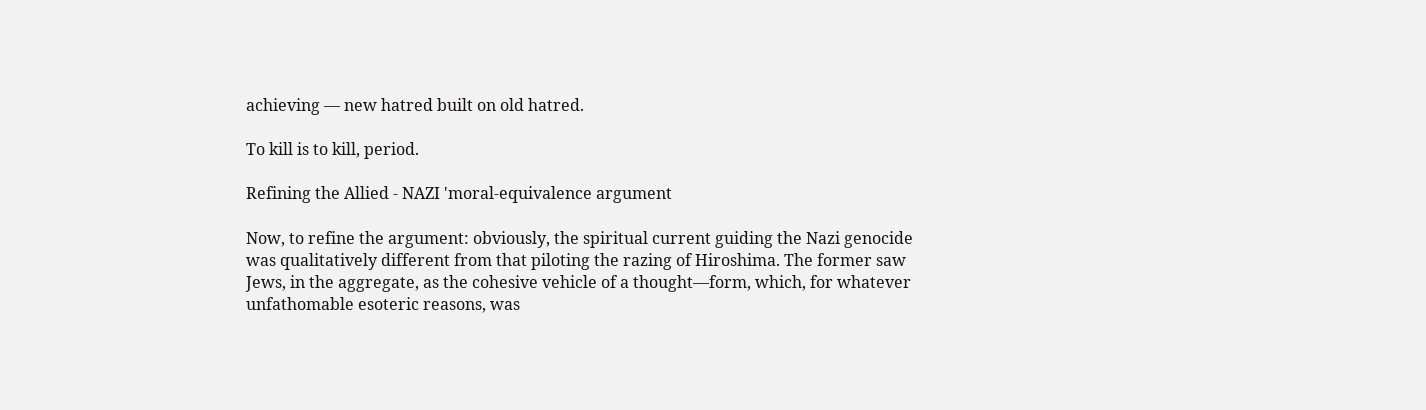achieving — new hatred built on old hatred.

To kill is to kill, period.

Refining the Allied - NAZI 'moral-equivalence argument

Now, to refine the argument: obviously, the spiritual current guiding the Nazi genocide was qualitatively different from that piloting the razing of Hiroshima. The former saw Jews, in the aggregate, as the cohesive vehicle of a thought—form, which, for whatever unfathomable esoteric reasons, was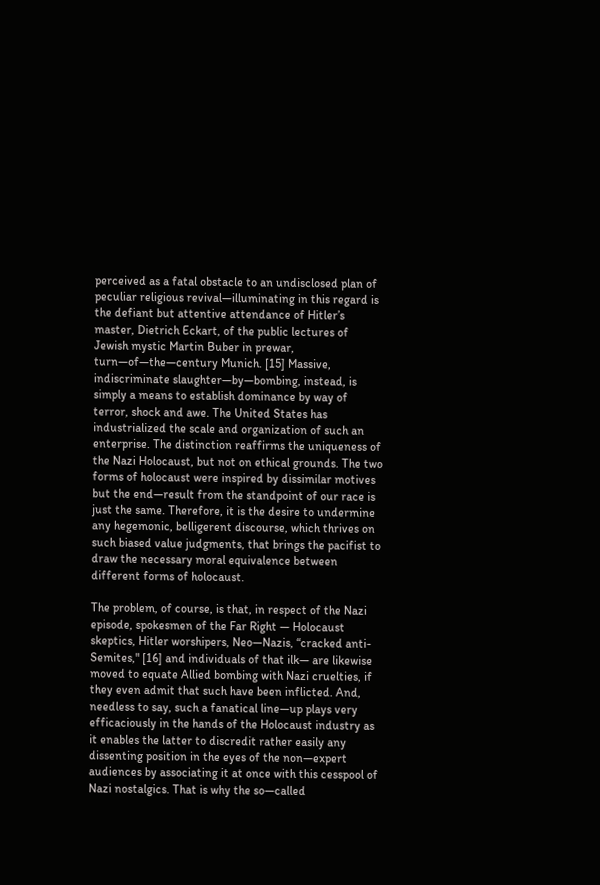perceived as a fatal obstacle to an undisclosed plan of peculiar religious revival—illuminating in this regard is the defiant but attentive attendance of Hitler’s master, Dietrich Eckart, of the public lectures of Jewish mystic Martin Buber in prewar, turn—of—the—century Munich. [15] Massive, indiscriminate slaughter—by—bombing, instead, is simply a means to establish dominance by way of terror, shock and awe. The United States has industrialized the scale and organization of such an enterprise. The distinction reaffirms the uniqueness of the Nazi Holocaust, but not on ethical grounds. The two forms of holocaust were inspired by dissimilar motives but the end—result from the standpoint of our race is just the same. Therefore, it is the desire to undermine any hegemonic, belligerent discourse, which thrives on such biased value judgments, that brings the pacifist to draw the necessary moral equivalence between different forms of holocaust.

The problem, of course, is that, in respect of the Nazi episode, spokesmen of the Far Right — Holocaust skeptics, Hitler worshipers, Neo—Nazis, “cracked anti- Semites," [16] and individuals of that ilk— are likewise moved to equate Allied bombing with Nazi cruelties, if they even admit that such have been inflicted. And, needless to say, such a fanatical line—up plays very efficaciously in the hands of the Holocaust industry as it enables the latter to discredit rather easily any dissenting position in the eyes of the non—expert audiences by associating it at once with this cesspool of Nazi nostalgics. That is why the so—called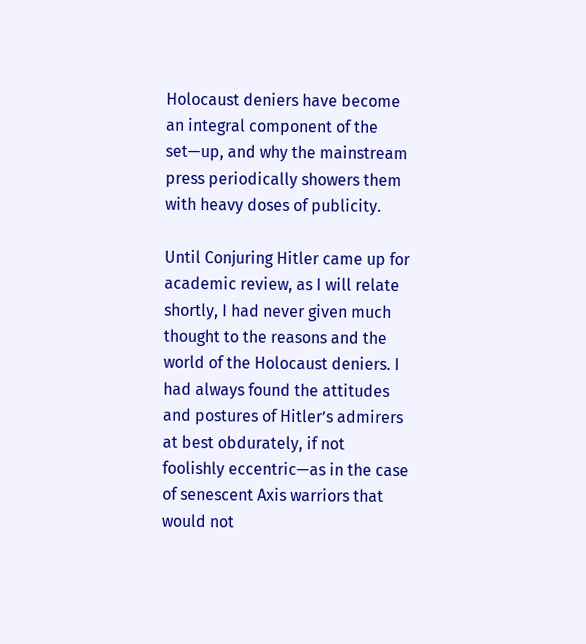Holocaust deniers have become an integral component of the set—up, and why the mainstream press periodically showers them with heavy doses of publicity.

Until Conjuring Hitler came up for academic review, as I will relate shortly, I had never given much thought to the reasons and the world of the Holocaust deniers. I had always found the attitudes and postures of Hitler’s admirers at best obdurately, if not foolishly eccentric—as in the case of senescent Axis warriors that would not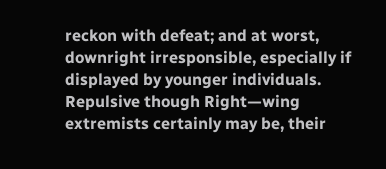reckon with defeat; and at worst, downright irresponsible, especially if displayed by younger individuals. Repulsive though Right—wing extremists certainly may be, their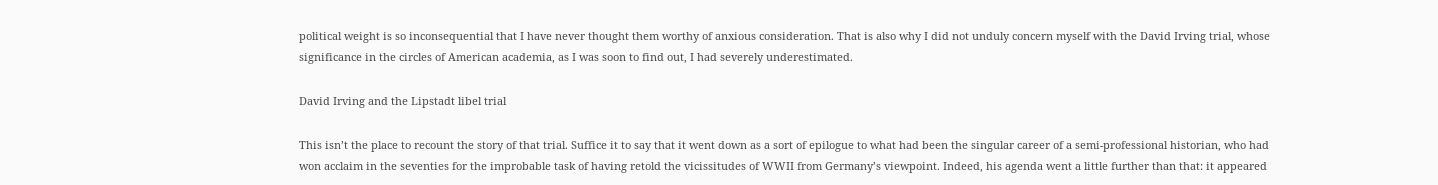political weight is so inconsequential that I have never thought them worthy of anxious consideration. That is also why I did not unduly concern myself with the David Irving trial, whose significance in the circles of American academia, as I was soon to find out, I had severely underestimated.

David Irving and the Lipstadt libel trial

This isn’t the place to recount the story of that trial. Suffice it to say that it went down as a sort of epilogue to what had been the singular career of a semi-professional historian, who had won acclaim in the seventies for the improbable task of having retold the vicissitudes of WWII from Germany’s viewpoint. Indeed, his agenda went a little further than that: it appeared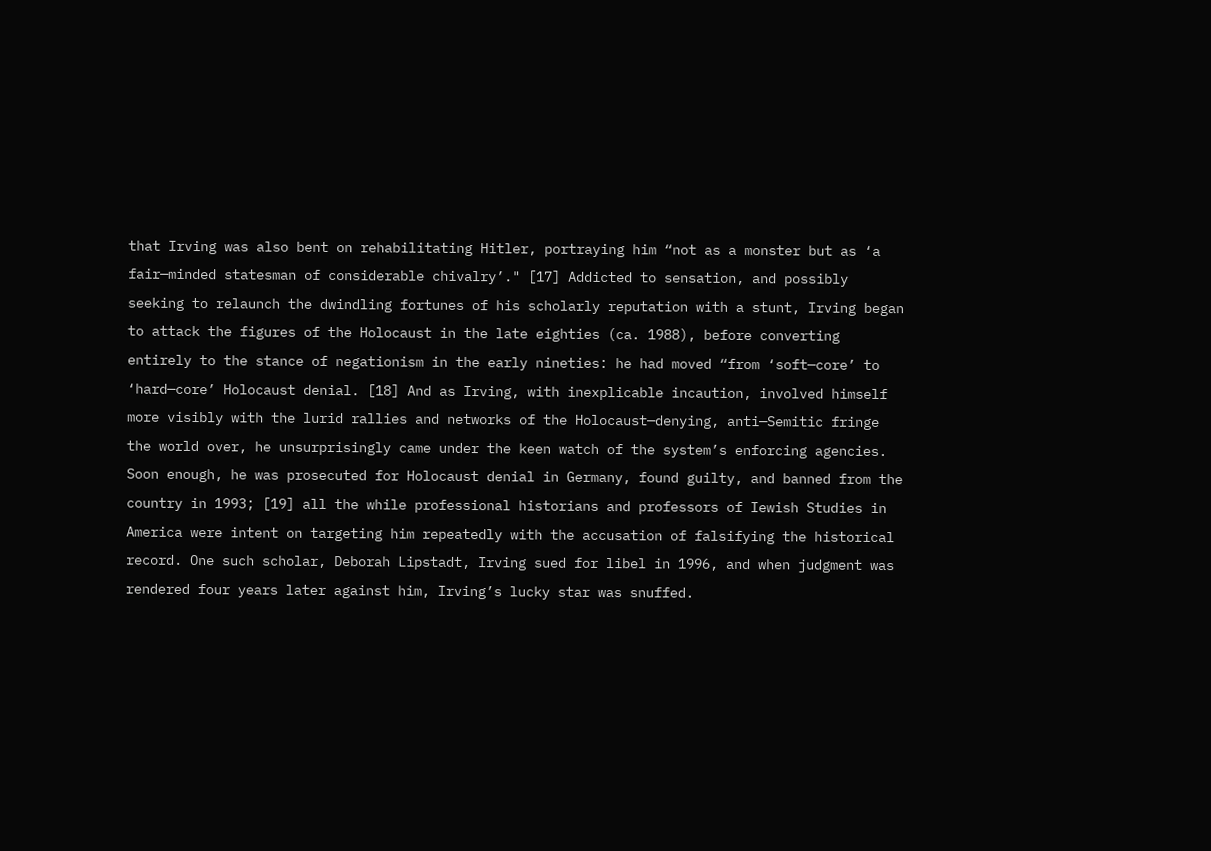that Irving was also bent on rehabilitating Hitler, portraying him “not as a monster but as ‘a fair—minded statesman of considerable chivalry’." [17] Addicted to sensation, and possibly seeking to relaunch the dwindling fortunes of his scholarly reputation with a stunt, Irving began to attack the figures of the Holocaust in the late eighties (ca. 1988), before converting entirely to the stance of negationism in the early nineties: he had moved “from ‘soft—core’ to ‘hard—core’ Holocaust denial. [18] And as Irving, with inexplicable incaution, involved himself more visibly with the lurid rallies and networks of the Holocaust—denying, anti—Semitic fringe the world over, he unsurprisingly came under the keen watch of the system’s enforcing agencies. Soon enough, he was prosecuted for Holocaust denial in Germany, found guilty, and banned from the country in 1993; [19] all the while professional historians and professors of Iewish Studies in America were intent on targeting him repeatedly with the accusation of falsifying the historical record. One such scholar, Deborah Lipstadt, Irving sued for libel in 1996, and when judgment was rendered four years later against him, Irving’s lucky star was snuffed.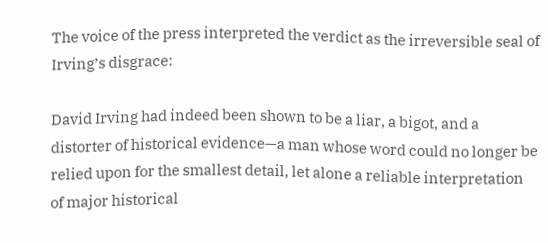The voice of the press interpreted the verdict as the irreversible seal of Irving’s disgrace:

David Irving had indeed been shown to be a liar, a bigot, and a distorter of historical evidence—a man whose word could no longer be relied upon for the smallest detail, let alone a reliable interpretation of major historical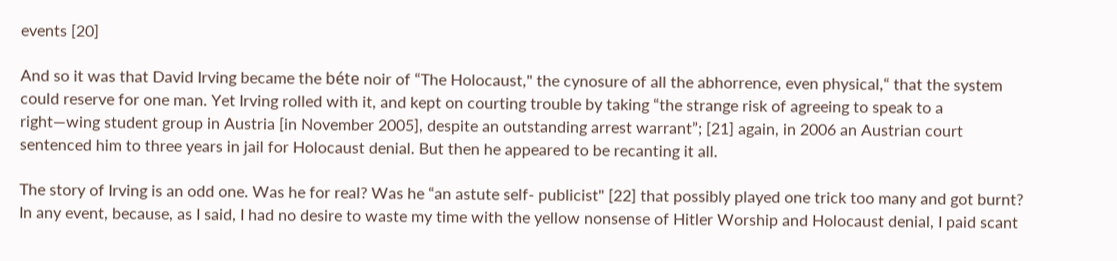events [20]

And so it was that David Irving became the béte noir of “The Holocaust," the cynosure of all the abhorrence, even physical,“ that the system could reserve for one man. Yet Irving rolled with it, and kept on courting trouble by taking “the strange risk of agreeing to speak to a right—wing student group in Austria [in November 2005], despite an outstanding arrest warrant”; [21] again, in 2006 an Austrian court sentenced him to three years in jail for Holocaust denial. But then he appeared to be recanting it all.

The story of Irving is an odd one. Was he for real? Was he “an astute self- publicist" [22] that possibly played one trick too many and got burnt? In any event, because, as I said, I had no desire to waste my time with the yellow nonsense of Hitler Worship and Holocaust denial, I paid scant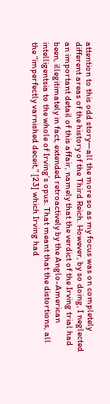attention to this odd story—all the more so as my focus was on completely different areas of the history of the Third Reich. However, by so doing, I neglected an important detail of this affair, namely that the verdict of the Irving trial had been, illegitimately in fact, extended retroactively by the Anglo-American intelligentsia to the whole of Irving’s opus. That meant that the distortions, all the “imperfectly varnished deceit,” [23] which Irving had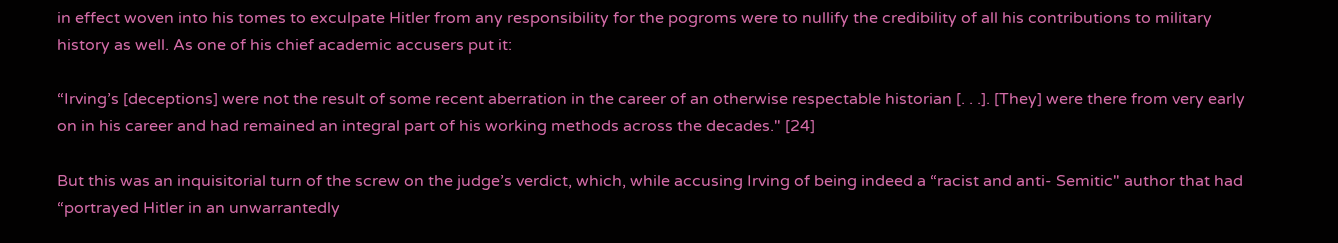in effect woven into his tomes to exculpate Hitler from any responsibility for the pogroms were to nullify the credibility of all his contributions to military history as well. As one of his chief academic accusers put it:

“Irving’s [deceptions] were not the result of some recent aberration in the career of an otherwise respectable historian [. . .]. [They] were there from very early on in his career and had remained an integral part of his working methods across the decades." [24]

But this was an inquisitorial turn of the screw on the judge’s verdict, which, while accusing Irving of being indeed a “racist and anti- Semitic" author that had “portrayed Hitler in an unwarrantedly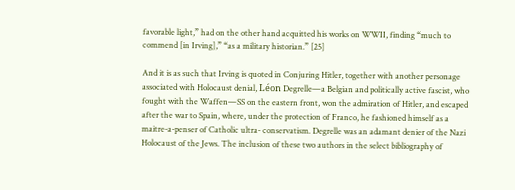favorable light,” had on the other hand acquitted his works on WWII, finding “much to commend [in Irving],” “as a military historian.” [25]

And it is as such that Irving is quoted in Conjuring Hitler, together with another personage associated with Holocaust denial, Léon Degrelle—a Belgian and politically active fascist, who fought with the Waffen—SS on the eastern front, won the admiration of Hitler, and escaped after the war to Spain, where, under the protection of Franco, he fashioned himself as a maitre-a-penser of Catholic ultra- conservatism. Degrelle was an adamant denier of the Nazi Holocaust of the Jews. The inclusion of these two authors in the select bibliography of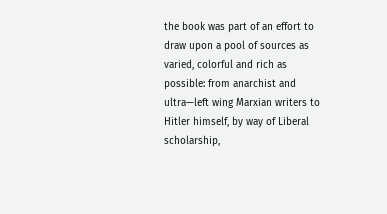the book was part of an effort to draw upon a pool of sources as varied, colorful and rich as possible: from anarchist and ultra—left wing Marxian writers to Hitler himself, by way of Liberal scholarship,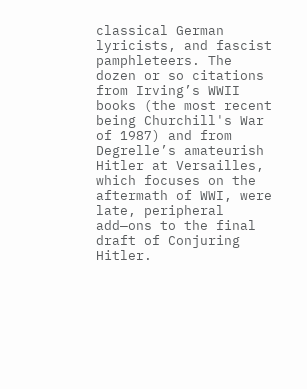classical German lyricists, and fascist pamphleteers. The dozen or so citations from Irving’s WWII books (the most recent being Churchill's War of 1987) and from Degrelle’s amateurish Hitler at Versailles, which focuses on the aftermath of WWI, were late, peripheral add—ons to the final draft of Conjuring Hitler.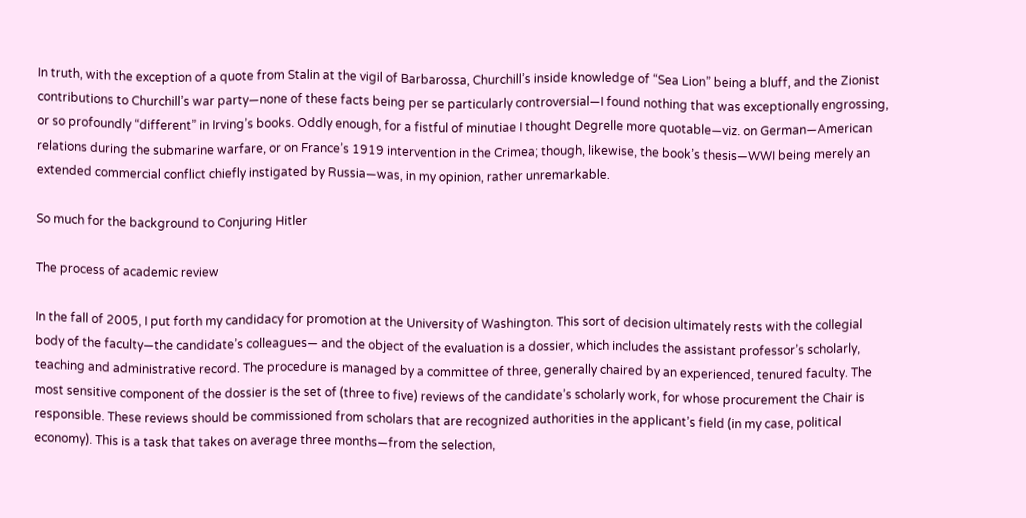In truth, with the exception of a quote from Stalin at the vigil of Barbarossa, Churchill’s inside knowledge of “Sea Lion” being a bluff, and the Zionist contributions to Churchill’s war party—none of these facts being per se particularly controversial—I found nothing that was exceptionally engrossing, or so profoundly “different” in Irving’s books. Oddly enough, for a fistful of minutiae I thought Degrelle more quotable—viz. on German—American relations during the submarine warfare, or on France’s 1919 intervention in the Crimea; though, likewise, the book’s thesis—WWI being merely an extended commercial conflict chiefly instigated by Russia—was, in my opinion, rather unremarkable.

So much for the background to Conjuring Hitler

The process of academic review

In the fall of 2005, I put forth my candidacy for promotion at the University of Washington. This sort of decision ultimately rests with the collegial body of the faculty—the candidate’s colleagues— and the object of the evaluation is a dossier, which includes the assistant professor’s scholarly, teaching and administrative record. The procedure is managed by a committee of three, generally chaired by an experienced, tenured faculty. The most sensitive component of the dossier is the set of (three to five) reviews of the candidate’s scholarly work, for whose procurement the Chair is responsible. These reviews should be commissioned from scholars that are recognized authorities in the applicant’s field (in my case, political economy). This is a task that takes on average three months—from the selection,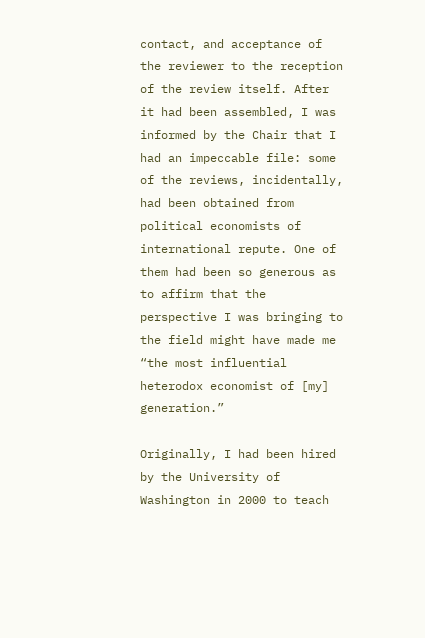contact, and acceptance of the reviewer to the reception of the review itself. After it had been assembled, I was informed by the Chair that I had an impeccable file: some of the reviews, incidentally, had been obtained from political economists of international repute. One of them had been so generous as to affirm that the perspective I was bringing to the field might have made me “the most influential heterodox economist of [my] generation.”

Originally, I had been hired by the University of Washington in 2000 to teach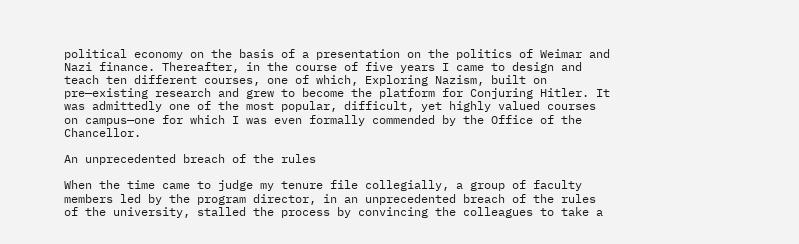political economy on the basis of a presentation on the politics of Weimar and Nazi finance. Thereafter, in the course of five years I came to design and teach ten different courses, one of which, Exploring Nazism, built on pre—existing research and grew to become the platform for Conjuring Hitler. It was admittedly one of the most popular, difficult, yet highly valued courses on campus—one for which I was even formally commended by the Office of the Chancellor.

An unprecedented breach of the rules

When the time came to judge my tenure file collegially, a group of faculty members led by the program director, in an unprecedented breach of the rules of the university, stalled the process by convincing the colleagues to take a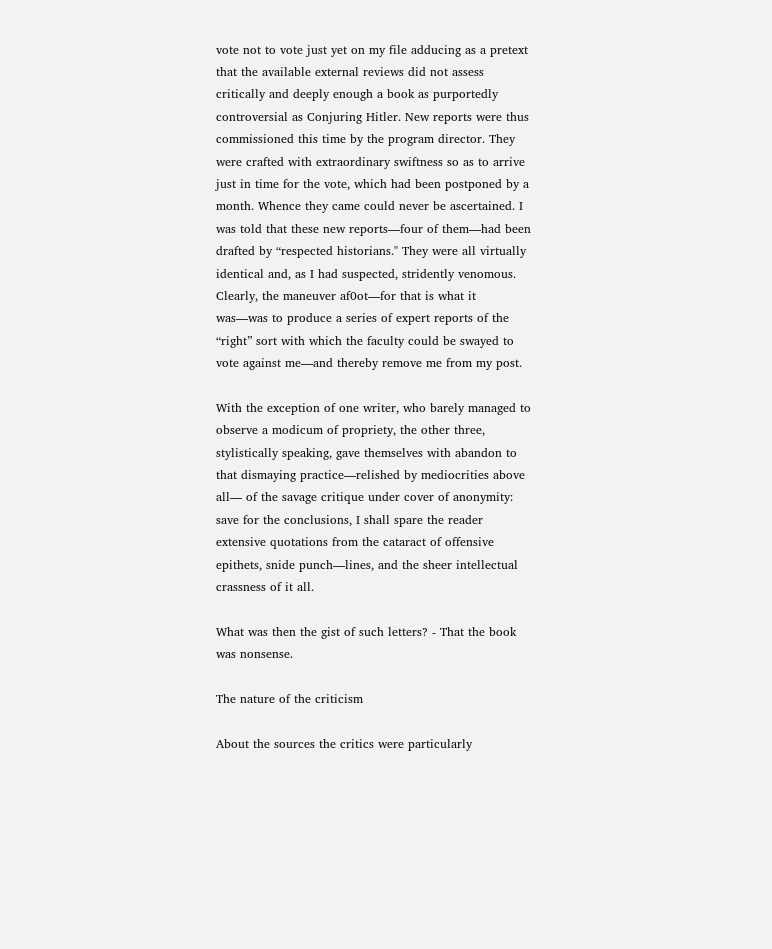vote not to vote just yet on my file adducing as a pretext that the available external reviews did not assess critically and deeply enough a book as purportedly controversial as Conjuring Hitler. New reports were thus commissioned this time by the program director. They were crafted with extraordinary swiftness so as to arrive just in time for the vote, which had been postponed by a month. Whence they came could never be ascertained. I was told that these new reports—four of them—had been drafted by “respected historians." They were all virtually identical and, as I had suspected, stridently venomous. Clearly, the maneuver af0ot—for that is what it was—was to produce a series of expert reports of the “right” sort with which the faculty could be swayed to vote against me—and thereby remove me from my post.

With the exception of one writer, who barely managed to observe a modicum of propriety, the other three, stylistically speaking, gave themselves with abandon to that dismaying practice—relished by mediocrities above all— of the savage critique under cover of anonymity: save for the conclusions, I shall spare the reader extensive quotations from the cataract of offensive epithets, snide punch—lines, and the sheer intellectual crassness of it all.

What was then the gist of such letters? - That the book was nonsense.

The nature of the criticism

About the sources the critics were particularly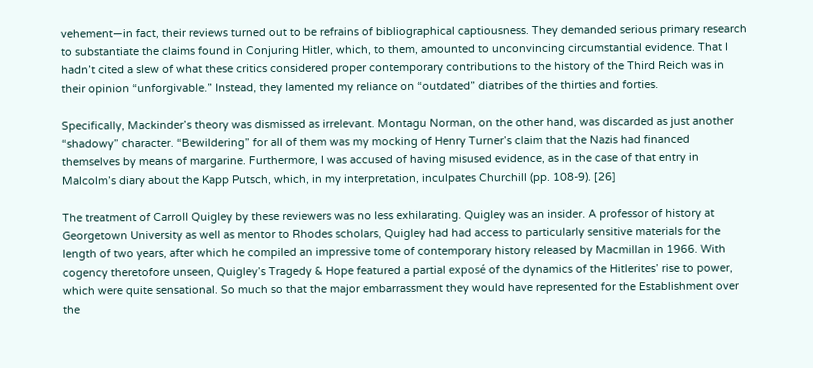vehement—in fact, their reviews turned out to be refrains of bibliographical captiousness. They demanded serious primary research to substantiate the claims found in Conjuring Hitler, which, to them, amounted to unconvincing circumstantial evidence. That I hadn’t cited a slew of what these critics considered proper contemporary contributions to the history of the Third Reich was in their opinion “unforgivable.” Instead, they lamented my reliance on “outdated” diatribes of the thirties and forties.

Specifically, Mackinder’s theory was dismissed as irrelevant. Montagu Norman, on the other hand, was discarded as just another “shadowy” character. “Bewildering” for all of them was my mocking of Henry Turner’s claim that the Nazis had financed themselves by means of margarine. Furthermore, I was accused of having misused evidence, as in the case of that entry in Malcolm’s diary about the Kapp Putsch, which, in my interpretation, inculpates Churchill (pp. 108-9). [26]

The treatment of Carroll Quigley by these reviewers was no less exhilarating. Quigley was an insider. A professor of history at Georgetown University as well as mentor to Rhodes scholars, Quigley had had access to particularly sensitive materials for the length of two years, after which he compiled an impressive tome of contemporary history released by Macmillan in 1966. With cogency theretofore unseen, Quigley’s Tragedy & Hope featured a partial exposé of the dynamics of the Hitlerites’ rise to power, which were quite sensational. So much so that the major embarrassment they would have represented for the Establishment over the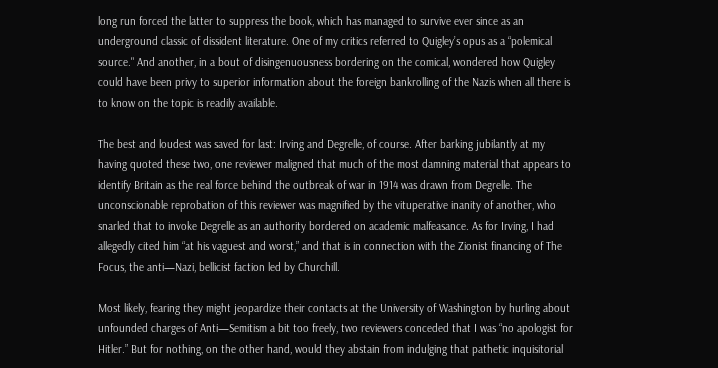long run forced the latter to suppress the book, which has managed to survive ever since as an underground classic of dissident literature. One of my critics referred to Quigley’s opus as a “polemical source." And another, in a bout of disingenuousness bordering on the comical, wondered how Quigley could have been privy to superior information about the foreign bankrolling of the Nazis when all there is to know on the topic is readily available.

The best and loudest was saved for last: Irving and Degrelle, of course. After barking jubilantly at my having quoted these two, one reviewer maligned that much of the most damning material that appears to identify Britain as the real force behind the outbreak of war in 1914 was drawn from Degrelle. The unconscionable reprobation of this reviewer was magnified by the vituperative inanity of another, who snarled that to invoke Degrelle as an authority bordered on academic malfeasance. As for Irving, I had allegedly cited him “at his vaguest and worst,” and that is in connection with the Zionist financing of The Focus, the anti—Nazi, bellicist faction led by Churchill.

Most likely, fearing they might jeopardize their contacts at the University of Washington by hurling about unfounded charges of Anti—Semitism a bit too freely, two reviewers conceded that I was “no apologist for Hitler.” But for nothing, on the other hand, would they abstain from indulging that pathetic inquisitorial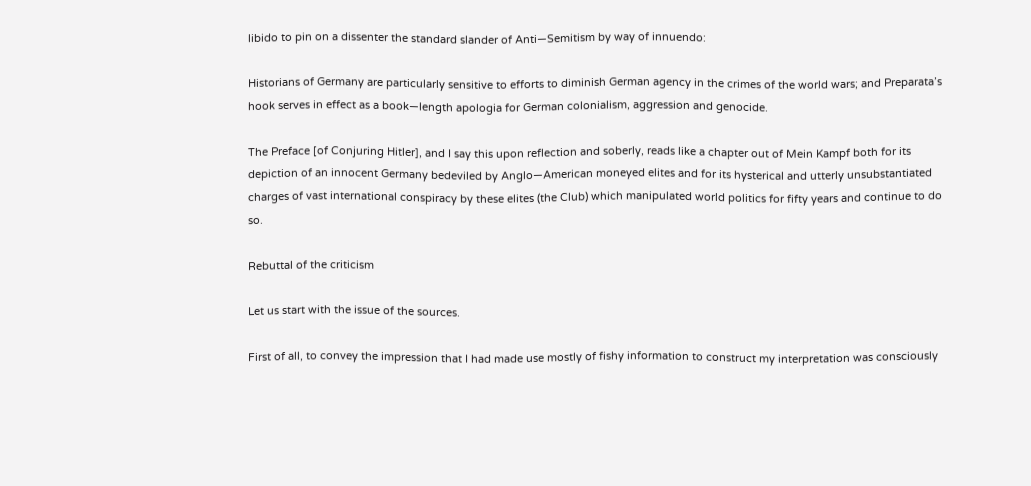libido to pin on a dissenter the standard slander of Anti—Semitism by way of innuendo:

Historians of Germany are particularly sensitive to efforts to diminish German agency in the crimes of the world wars; and Preparata’s hook serves in effect as a book—length apologia for German colonialism, aggression and genocide.

The Preface [of Conjuring Hitler], and I say this upon reflection and soberly, reads like a chapter out of Mein Kampf both for its depiction of an innocent Germany bedeviled by Anglo—American moneyed elites and for its hysterical and utterly unsubstantiated charges of vast international conspiracy by these elites (the Club) which manipulated world politics for fifty years and continue to do so.

Rebuttal of the criticism

Let us start with the issue of the sources.

First of all, to convey the impression that I had made use mostly of fishy information to construct my interpretation was consciously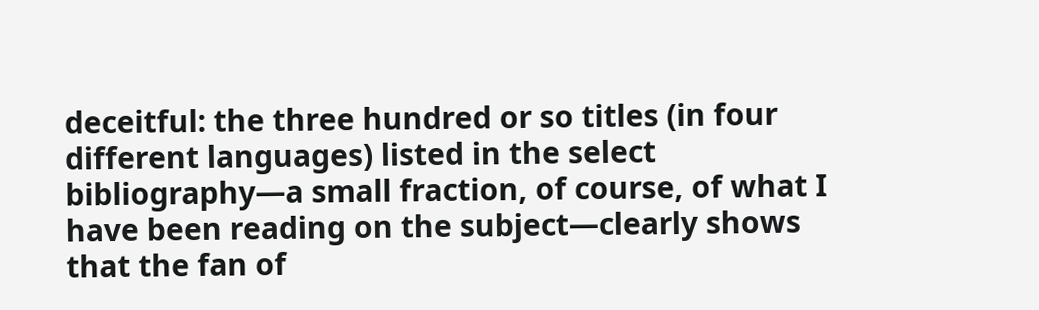deceitful: the three hundred or so titles (in four different languages) listed in the select bibliography—a small fraction, of course, of what I have been reading on the subject—clearly shows that the fan of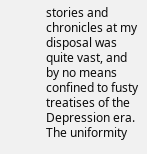stories and chronicles at my disposal was quite vast, and by no means confined to fusty treatises of the Depression era. The uniformity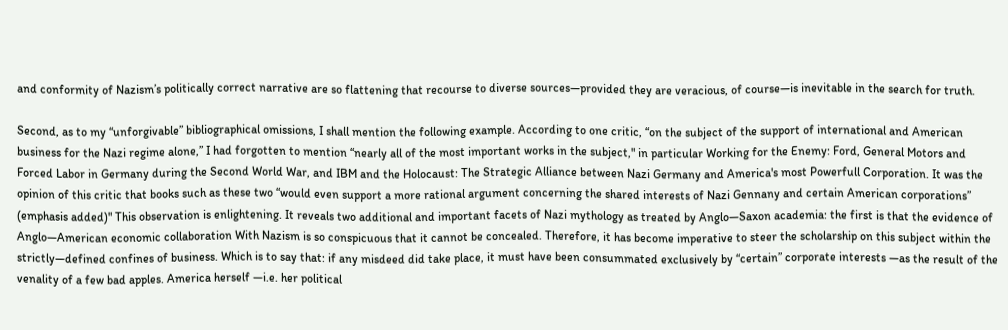and conformity of Nazism’s politically correct narrative are so flattening that recourse to diverse sources—provided they are veracious, of course—is inevitable in the search for truth.

Second, as to my “unforgivable” bibliographical omissions, I shall mention the following example. According to one critic, “on the subject of the support of international and American business for the Nazi regime alone,” I had forgotten to mention “nearly all of the most important works in the subject," in particular Working for the Enemy: Ford, General Motors and Forced Labor in Germany during the Second World War, and IBM and the Holocaust: The Strategic Alliance between Nazi Germany and America's most Powerfull Corporation. It was the opinion of this critic that books such as these two “would even support a more rational argument concerning the shared interests of Nazi Gennany and certain American corporations” (emphasis added)" This observation is enlightening. It reveals two additional and important facets of Nazi mythology as treated by Anglo—Saxon academia: the first is that the evidence of Anglo—American economic collaboration With Nazism is so conspicuous that it cannot be concealed. Therefore, it has become imperative to steer the scholarship on this subject within the strictly—defined confines of business. Which is to say that: if any misdeed did take place, it must have been consummated exclusively by “certain” corporate interests —as the result of the venality of a few bad apples. America herself —i.e. her political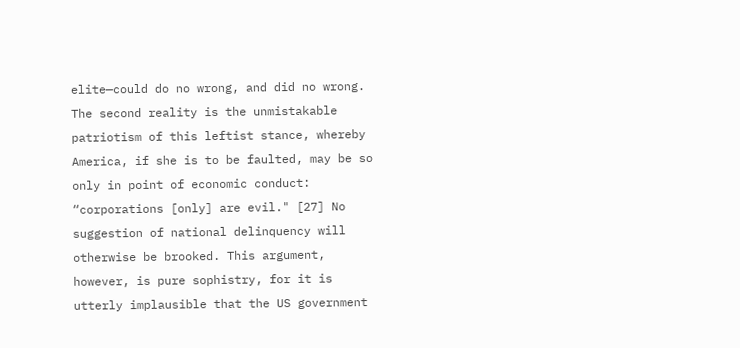elite—could do no wrong, and did no wrong. The second reality is the unmistakable patriotism of this leftist stance, whereby America, if she is to be faulted, may be so only in point of economic conduct: “corporations [only] are evil." [27] No suggestion of national delinquency will otherwise be brooked. This argument, however, is pure sophistry, for it is utterly implausible that the US government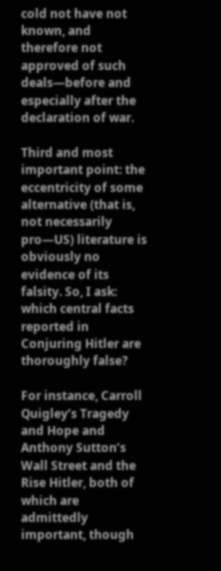cold not have not known, and therefore not approved of such deals—before and especially after the declaration of war.

Third and most important point: the eccentricity of some alternative (that is, not necessarily pro—US) literature is obviously no evidence of its falsity. So, I ask: which central facts reported in Conjuring Hitler are thoroughly false?

For instance, Carroll Quigley’s Tragedy and Hope and Anthony Sutton’s Wall Street and the Rise Hitler, both of which are admittedly important, though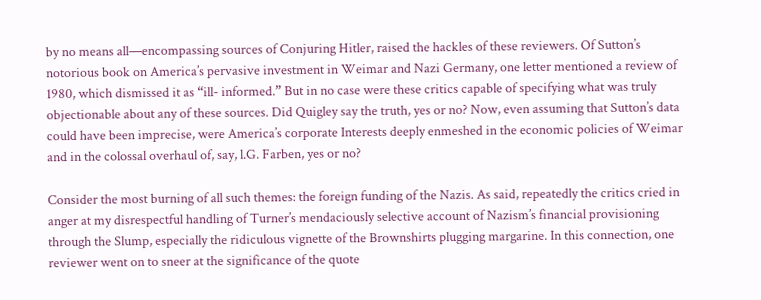by no means all—encompassing sources of Conjuring Hitler, raised the hackles of these reviewers. Of Sutton’s notorious book on America’s pervasive investment in Weimar and Nazi Germany, one letter mentioned a review of 1980, which dismissed it as “ill- informed.” But in no case were these critics capable of specifying what was truly objectionable about any of these sources. Did Quigley say the truth, yes or no? Now, even assuming that Sutton’s data could have been imprecise, were America’s corporate Interests deeply enmeshed in the economic policies of Weimar and in the colossal overhaul of, say, l.G. Farben, yes or no?

Consider the most burning of all such themes: the foreign funding of the Nazis. As said, repeatedly the critics cried in anger at my disrespectful handling of Turner’s mendaciously selective account of Nazism’s financial provisioning through the Slump, especially the ridiculous vignette of the Brownshirts plugging margarine. In this connection, one reviewer went on to sneer at the significance of the quote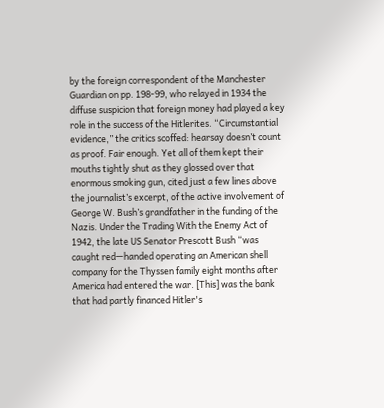by the foreign correspondent of the Manchester Guardian on pp. 198-99, who relayed in 1934 the diffuse suspicion that foreign money had played a key role in the success of the Hitlerites. “Circumstantial evidence,” the critics scoffed: hearsay doesn’t count as proof. Fair enough. Yet all of them kept their mouths tightly shut as they glossed over that enormous smoking gun, cited just a few lines above the journalist’s excerpt, of the active involvement of George W. Bush’s grandfather in the funding of the Nazis. Under the Trading With the Enemy Act of 1942, the late US Senator Prescott Bush “was caught red—handed operating an American shell company for the Thyssen family eight months after America had entered the war. [This] was the bank that had partly financed Hitler's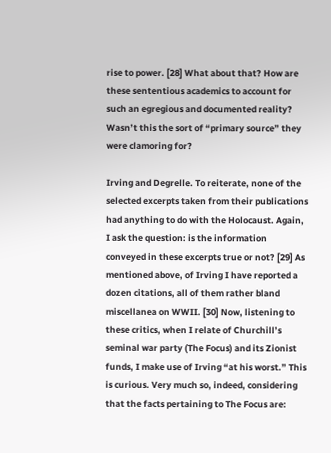rise to power. [28] What about that? How are these sententious academics to account for such an egregious and documented reality? Wasn’t this the sort of “primary source” they were clamoring for?

Irving and Degrelle. To reiterate, none of the selected excerpts taken from their publications had anything to do with the Holocaust. Again, I ask the question: is the information conveyed in these excerpts true or not? [29] As mentioned above, of Irving I have reported a dozen citations, all of them rather bland miscellanea on WWII. [30] Now, listening to these critics, when I relate of Churchill’s seminal war party (The Focus) and its Zionist funds, I make use of Irving “at his worst.” This is curious. Very much so, indeed, considering that the facts pertaining to The Focus are: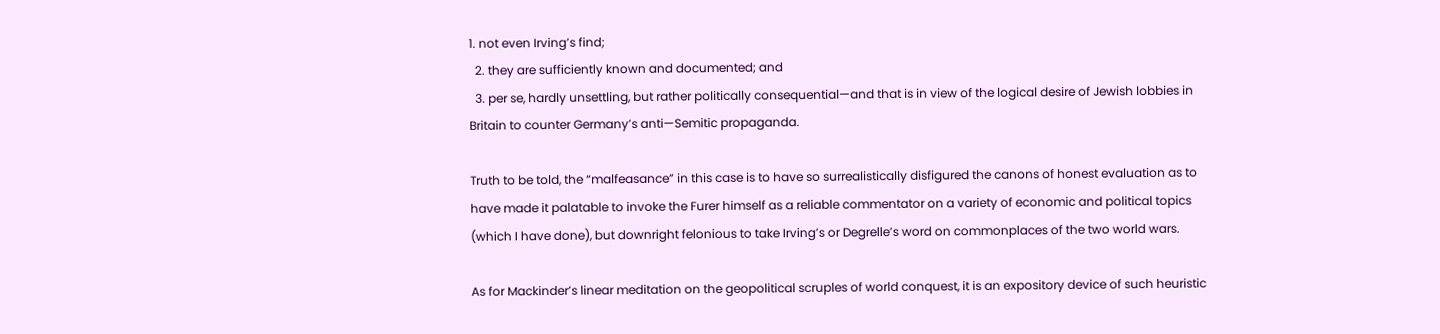1. not even Irving’s find;
  2. they are sufficiently known and documented; and
  3. per se, hardly unsettling, but rather politically consequential—and that is in view of the logical desire of Jewish lobbies in Britain to counter Germany’s anti—Semitic propaganda.

Truth to be told, the “malfeasance” in this case is to have so surrealistically disfigured the canons of honest evaluation as to have made it palatable to invoke the Furer himself as a reliable commentator on a variety of economic and political topics (which I have done), but downright felonious to take Irving’s or Degrelle’s word on commonplaces of the two world wars.

As for Mackinder’s linear meditation on the geopolitical scruples of world conquest, it is an expository device of such heuristic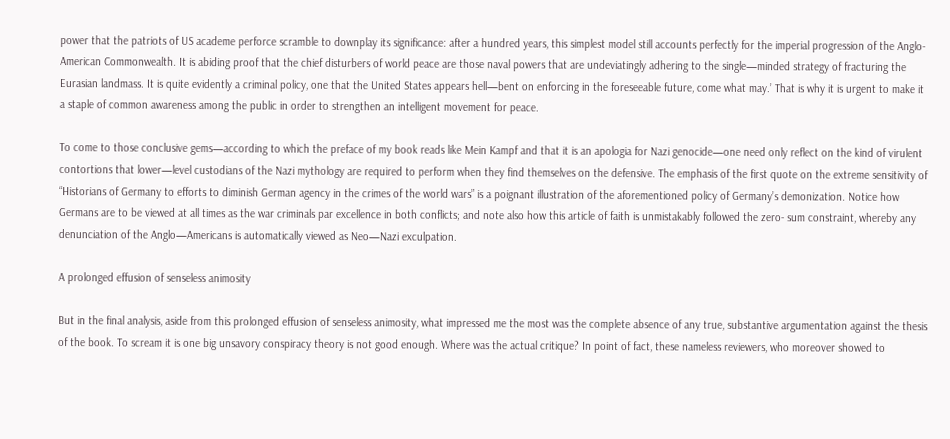power that the patriots of US academe perforce scramble to downplay its significance: after a hundred years, this simplest model still accounts perfectly for the imperial progression of the Anglo- American Commonwealth. It is abiding proof that the chief disturbers of world peace are those naval powers that are undeviatingly adhering to the single—minded strategy of fracturing the Eurasian landmass. It is quite evidently a criminal policy, one that the United States appears hell—bent on enforcing in the foreseeable future, come what may.’ That is why it is urgent to make it a staple of common awareness among the public in order to strengthen an intelligent movement for peace.

To come to those conclusive gems—according to which the preface of my book reads like Mein Kampf and that it is an apologia for Nazi genocide—one need only reflect on the kind of virulent contortions that lower—level custodians of the Nazi mythology are required to perform when they find themselves on the defensive. The emphasis of the first quote on the extreme sensitivity of “Historians of Germany to efforts to diminish German agency in the crimes of the world wars” is a poignant illustration of the aforementioned policy of Germany’s demonization. Notice how Germans are to be viewed at all times as the war criminals par excellence in both conflicts; and note also how this article of faith is unmistakably followed the zero- sum constraint, whereby any denunciation of the Anglo—Americans is automatically viewed as Neo—Nazi exculpation.

A prolonged effusion of senseless animosity

But in the final analysis, aside from this prolonged effusion of senseless animosity, what impressed me the most was the complete absence of any true, substantive argumentation against the thesis of the book. To scream it is one big unsavory conspiracy theory is not good enough. Where was the actual critique? In point of fact, these nameless reviewers, who moreover showed to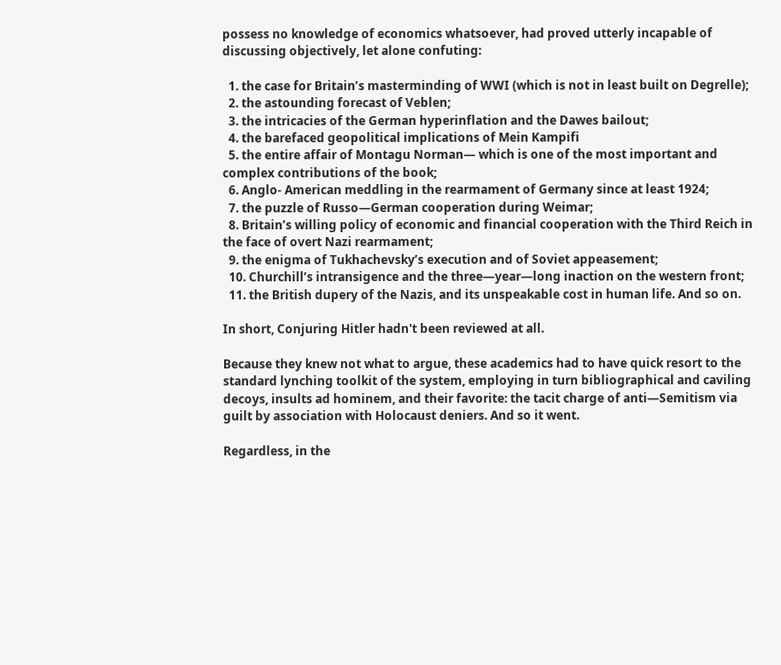possess no knowledge of economics whatsoever, had proved utterly incapable of discussing objectively, let alone confuting:

  1. the case for Britain’s masterminding of WWI (which is not in least built on Degrelle);
  2. the astounding forecast of Veblen;
  3. the intricacies of the German hyperinflation and the Dawes bailout;
  4. the barefaced geopolitical implications of Mein Kampifi
  5. the entire affair of Montagu Norman— which is one of the most important and complex contributions of the book;
  6. Anglo- American meddling in the rearmament of Germany since at least 1924;
  7. the puzzle of Russo—German cooperation during Weimar;
  8. Britain’s willing policy of economic and financial cooperation with the Third Reich in the face of overt Nazi rearmament;
  9. the enigma of Tukhachevsky’s execution and of Soviet appeasement;
  10. Churchill’s intransigence and the three—year—long inaction on the western front;
  11. the British dupery of the Nazis, and its unspeakable cost in human life. And so on.

In short, Conjuring Hitler hadn't been reviewed at all.

Because they knew not what to argue, these academics had to have quick resort to the standard lynching toolkit of the system, employing in turn bibliographical and caviling decoys, insults ad hominem, and their favorite: the tacit charge of anti—Semitism via guilt by association with Holocaust deniers. And so it went.

Regardless, in the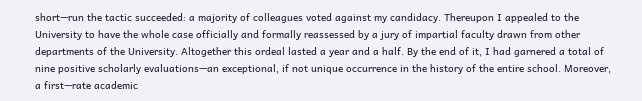short—run the tactic succeeded: a majority of colleagues voted against my candidacy. Thereupon I appealed to the University to have the whole case officially and formally reassessed by a jury of impartial faculty drawn from other departments of the University. Altogether this ordeal lasted a year and a half. By the end of it, I had garnered a total of nine positive scholarly evaluations—an exceptional, if not unique occurrence in the history of the entire school. Moreover, a first—rate academic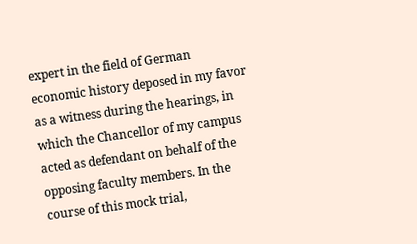expert in the field of German economic history deposed in my favor as a witness during the hearings, in which the Chancellor of my campus acted as defendant on behalf of the opposing faculty members. In the course of this mock trial,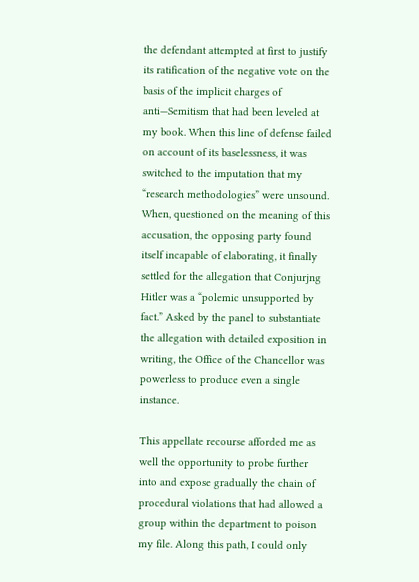the defendant attempted at first to justify its ratification of the negative vote on the basis of the implicit charges of anti—Semitism that had been leveled at my book. When this line of defense failed on account of its baselessness, it was switched to the imputation that my “research methodologies” were unsound. When, questioned on the meaning of this accusation, the opposing party found itself incapable of elaborating, it finally settled for the allegation that Conjurjng Hitler was a “polemic unsupported by fact.” Asked by the panel to substantiate the allegation with detailed exposition in writing, the Office of the Chancellor was powerless to produce even a single instance.

This appellate recourse afforded me as well the opportunity to probe further into and expose gradually the chain of procedural violations that had allowed a group within the department to poison my file. Along this path, I could only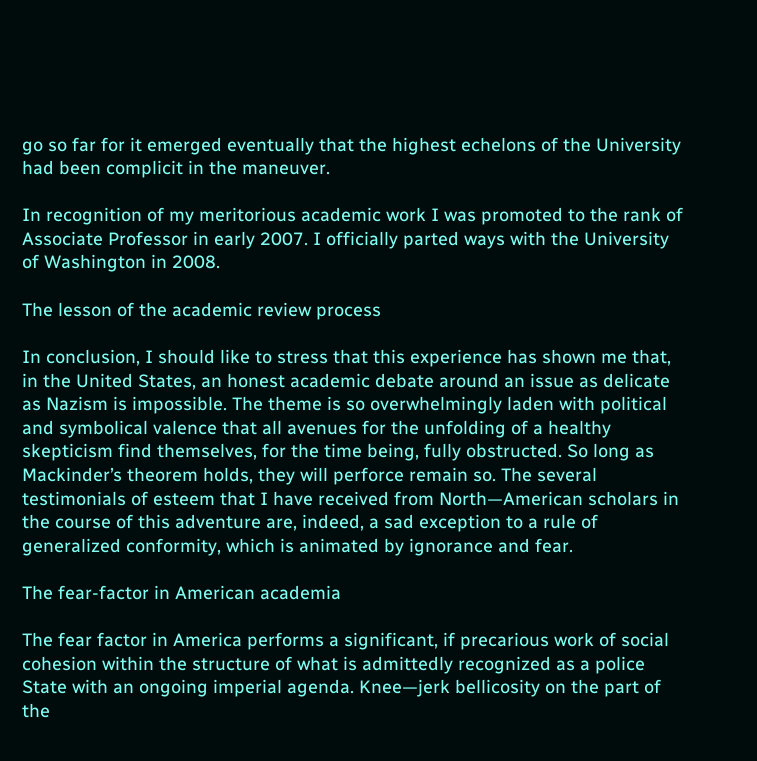go so far for it emerged eventually that the highest echelons of the University had been complicit in the maneuver.

In recognition of my meritorious academic work I was promoted to the rank of Associate Professor in early 2007. I officially parted ways with the University of Washington in 2008.

The lesson of the academic review process

In conclusion, I should like to stress that this experience has shown me that, in the United States, an honest academic debate around an issue as delicate as Nazism is impossible. The theme is so overwhelmingly laden with political and symbolical valence that all avenues for the unfolding of a healthy skepticism find themselves, for the time being, fully obstructed. So long as Mackinder’s theorem holds, they will perforce remain so. The several testimonials of esteem that I have received from North—American scholars in the course of this adventure are, indeed, a sad exception to a rule of generalized conformity, which is animated by ignorance and fear.

The fear-factor in American academia

The fear factor in America performs a significant, if precarious work of social cohesion within the structure of what is admittedly recognized as a police State with an ongoing imperial agenda. Knee—jerk bellicosity on the part of the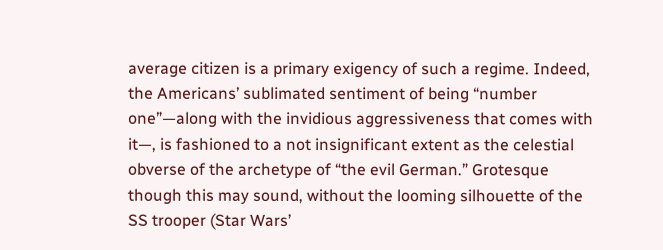average citizen is a primary exigency of such a regime. Indeed, the Americans’ sublimated sentiment of being “number one”—along with the invidious aggressiveness that comes with it—, is fashioned to a not insignificant extent as the celestial obverse of the archetype of “the evil German.” Grotesque though this may sound, without the looming silhouette of the SS trooper (Star Wars’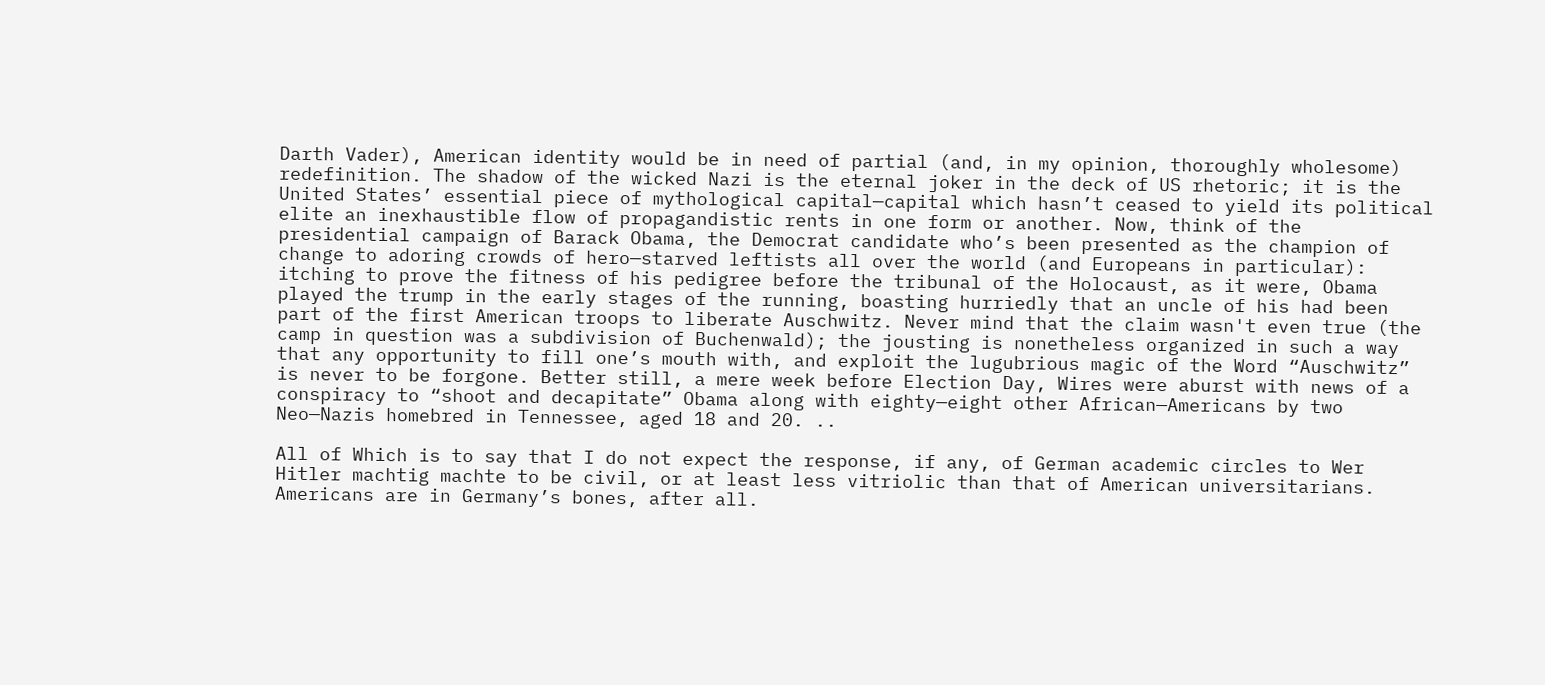Darth Vader), American identity would be in need of partial (and, in my opinion, thoroughly wholesome) redefinition. The shadow of the wicked Nazi is the eternal joker in the deck of US rhetoric; it is the United States’ essential piece of mythological capital—capital which hasn’t ceased to yield its political elite an inexhaustible flow of propagandistic rents in one form or another. Now, think of the presidential campaign of Barack Obama, the Democrat candidate who’s been presented as the champion of change to adoring crowds of hero—starved leftists all over the world (and Europeans in particular): itching to prove the fitness of his pedigree before the tribunal of the Holocaust, as it were, Obama played the trump in the early stages of the running, boasting hurriedly that an uncle of his had been part of the first American troops to liberate Auschwitz. Never mind that the claim wasn't even true (the camp in question was a subdivision of Buchenwald); the jousting is nonetheless organized in such a way that any opportunity to fill one’s mouth with, and exploit the lugubrious magic of the Word “Auschwitz” is never to be forgone. Better still, a mere week before Election Day, Wires were aburst with news of a conspiracy to “shoot and decapitate” Obama along with eighty—eight other African—Americans by two Neo—Nazis homebred in Tennessee, aged 18 and 20. ..

All of Which is to say that I do not expect the response, if any, of German academic circles to Wer Hitler machtig machte to be civil, or at least less vitriolic than that of American universitarians. Americans are in Germany’s bones, after all.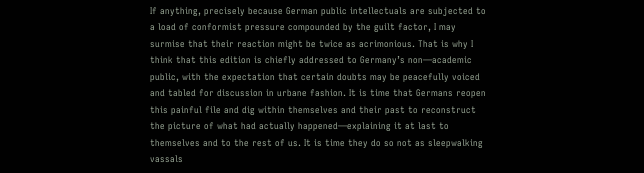If anything, precisely because German public intellectuals are subjected to a load of conformist pressure compounded by the guilt factor, I may surmise that their reaction might be twice as acrimonious. That is why I think that this edition is chiefly addressed to Germany’s non—academic public, with the expectation that certain doubts may be peacefully voiced and tabled for discussion in urbane fashion. It is time that Germans reopen this painful file and dig within themselves and their past to reconstruct the picture of what had actually happened—explaining it at last to themselves and to the rest of us. It is time they do so not as sleepwalking vassals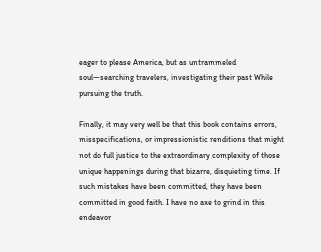eager to please America, but as untrammeled soul—searching travelers, investigating their past While pursuing the truth.

Finally, it may very well be that this book contains errors, misspecifications, or impressionistic renditions that might not do full justice to the extraordinary complexity of those unique happenings during that bizarre, disquieting time. If such mistakes have been committed, they have been committed in good faith. I have no axe to grind in this endeavor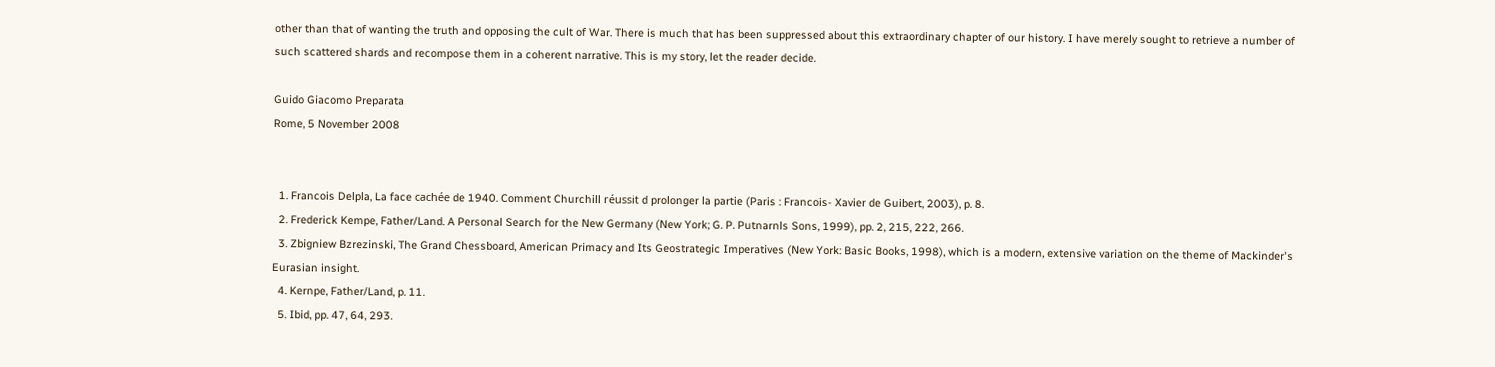other than that of wanting the truth and opposing the cult of War. There is much that has been suppressed about this extraordinary chapter of our history. I have merely sought to retrieve a number of such scattered shards and recompose them in a coherent narrative. This is my story, let the reader decide.

Guido Giacomo Preparata
Rome, 5 November 2008


  1. Francois Delpla, La face cachée de 1940. Comment Churchill réussit d prolonger la partie (Paris : Francois- Xavier de Guibert, 2003), p. 8.
  2. Frederick Kempe, Father/Land. A Personal Search for the New Germany (New York; G. P. Putnarnls Sons, 1999), pp. 2, 215, 222, 266.
  3. Zbigniew Bzrezinski, The Grand Chessboard, American Primacy and Its Geostrategic Imperatives (New York: Basic Books, 1998), which is a modern, extensive variation on the theme of Mackinder's Eurasian insight.
  4. Kernpe, Father/Land, p. 11.
  5. Ibid, pp. 47, 64, 293.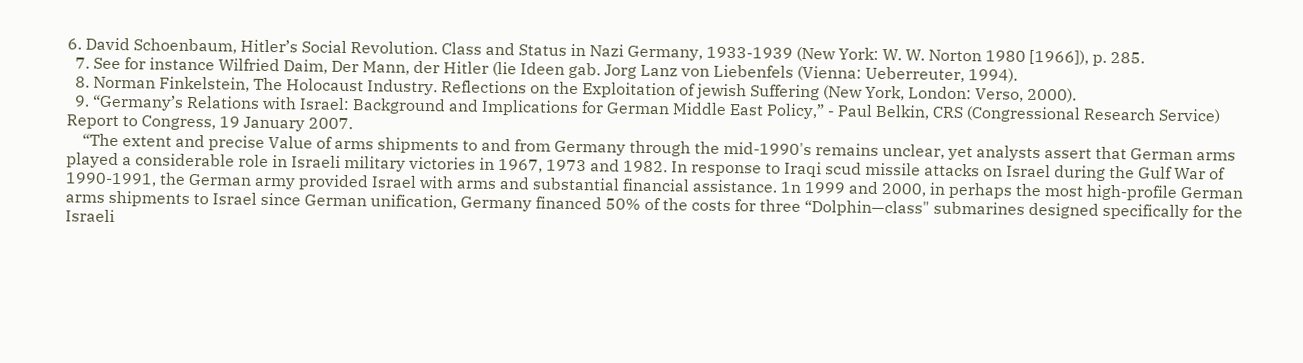6. David Schoenbaum, Hitler’s Social Revolution. Class and Status in Nazi Germany, 1933-1939 (New York: W. W. Norton 1980 [1966]), p. 285.
  7. See for instance Wilfried Daim, Der Mann, der Hitler (lie Ideen gab. Jorg Lanz von Liebenfels (Vienna: Ueberreuter, 1994).
  8. Norman Finkelstein, The Holocaust Industry. Reflections on the Exploitation of jewish Suffering (New York, London: Verso, 2000).
  9. “Germany’s Relations with Israel: Background and Implications for German Middle East Policy,” - Paul Belkin, CRS (Congressional Research Service) Report to Congress, 19 January 2007.
    “The extent and precise Value of arms shipments to and from Germany through the mid-1990's remains unclear, yet analysts assert that German arms played a considerable role in Israeli military victories in 1967, 1973 and 1982. In response to Iraqi scud missile attacks on Israel during the Gulf War of 1990-1991, the German army provided Israel with arms and substantial financial assistance. 1n 1999 and 2000, in perhaps the most high-profile German arms shipments to Israel since German unification, Germany financed 50% of the costs for three “Dolphin—class" submarines designed specifically for the Israeli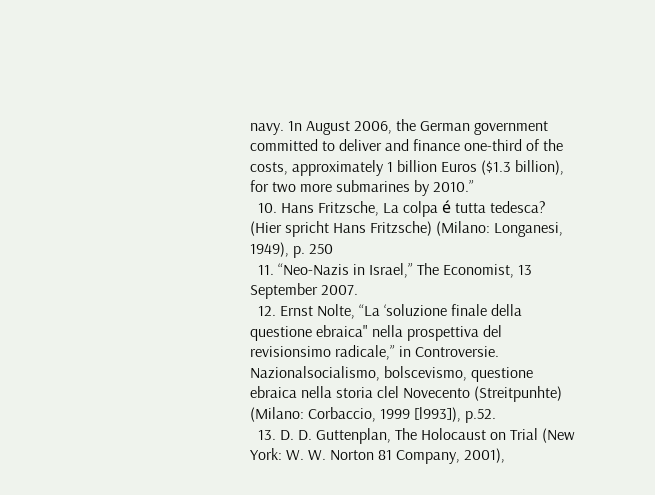navy. 1n August 2006, the German government committed to deliver and finance one-third of the costs, approximately 1 billion Euros ($1.3 billion), for two more submarines by 2010.”
  10. Hans Fritzsche, La colpa é tutta tedesca? (Hier spricht Hans Fritzsche) (Milano: Longanesi, 1949), p. 250
  11. “Neo-Nazis in Israel,” The Economist, 13 September 2007.
  12. Ernst Nolte, “La ‘soluzione finale della questione ebraica" nella prospettiva del revisionsimo radicale,” in Controversie. Nazionalsocialismo, bolscevismo, questione ebraica nella storia clel Novecento (Streitpunhte) (Milano: Corbaccio, 1999 [l993]), p.52.
  13. D. D. Guttenplan, The Holocaust on Trial (New York: W. W. Norton 81 Company, 2001),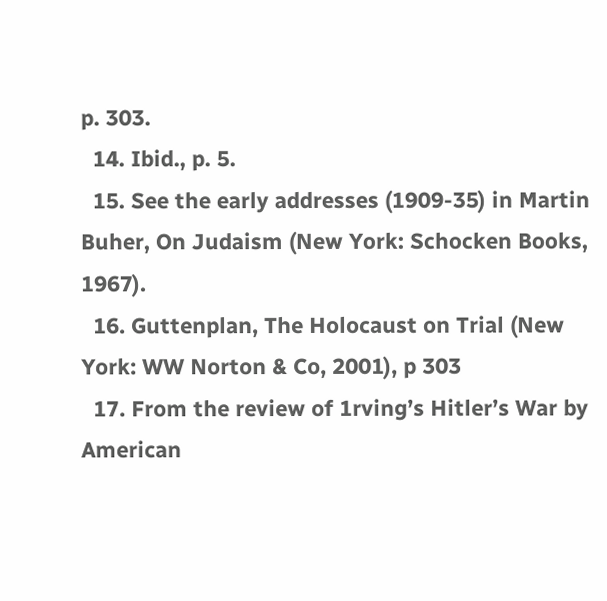p. 303.
  14. Ibid., p. 5.
  15. See the early addresses (1909-35) in Martin Buher, On Judaism (New York: Schocken Books, 1967).
  16. Guttenplan, The Holocaust on Trial (New York: WW Norton & Co, 2001), p 303
  17. From the review of 1rving’s Hitler’s War by American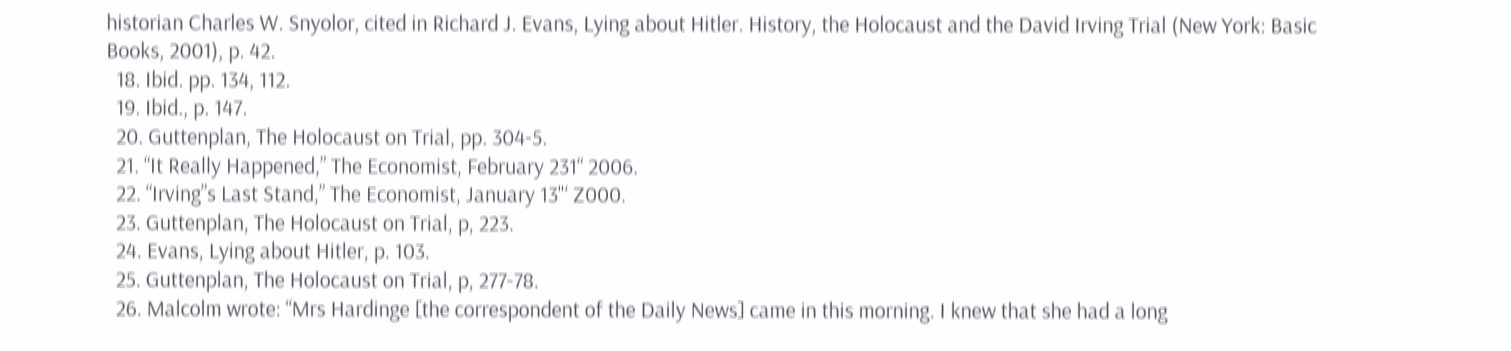historian Charles W. Snyolor, cited in Richard J. Evans, Lying about Hitler. History, the Holocaust and the David Irving Trial (New York: Basic Books, 2001), p. 42.
  18. Ibid. pp. 134, 112.
  19. Ibid., p. 147.
  20. Guttenplan, The Holocaust on Trial, pp. 304-5.
  21. “It Really Happened,” The Economist, February 231“ 2006.
  22. “Irving”s Last Stand,” The Economist, January 13"‘ Z000.
  23. Guttenplan, The Holocaust on Trial, p, 223.
  24. Evans, Lying about Hitler, p. 103.
  25. Guttenplan, The Holocaust on Trial, p, 277-78.
  26. Malcolm wrote: “Mrs Hardinge [the correspondent of the Daily News] came in this morning. I knew that she had a long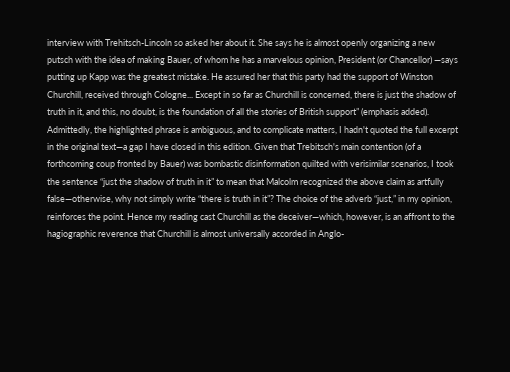interview with Trehitsch-Lincoln so asked her about it. She says he is almost openly organizing a new putsch with the idea of making Bauer, of whom he has a marvelous opinion, President (or Chancellor) —says putting up Kapp was the greatest mistake. He assured her that this party had the support of Winston Churchill, received through Cologne... Except in so far as Churchill is concerned, there is just the shadow of truth in it, and this, no doubt, is the foundation of all the stories of British support” (emphasis added). Admittedly, the highlighted phrase is ambiguous, and to complicate matters, I hadn't quoted the full excerpt in the original text—a gap I have closed in this edition. Given that Trebitsch's main contention (of a forthcoming coup fronted by Bauer) was bombastic disinformation quilted with verisimilar scenarios, I took the sentence “just the shadow of truth in it” to mean that Malcolm recognized the above claim as artfully false—otherwise, why not simply write “there is truth in it”? The choice of the adverb “just,” in my opinion, reinforces the point. Hence my reading cast Churchill as the deceiver—which, however, is an affront to the hagiographic reverence that Churchill is almost universally accorded in Anglo-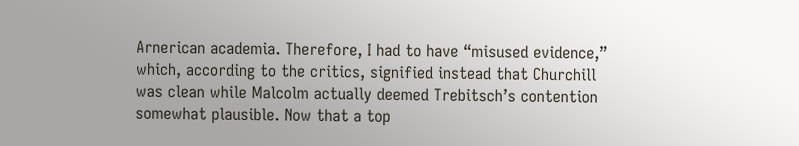Arnerican academia. Therefore, I had to have “misused evidence,” which, according to the critics, signified instead that Churchill was clean while Malcolm actually deemed Trebitsch’s contention somewhat plausible. Now that a top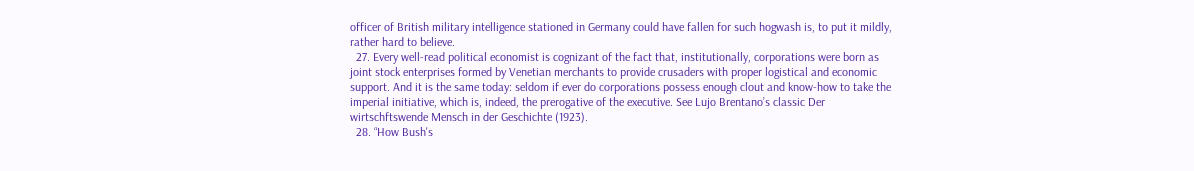officer of British military intelligence stationed in Germany could have fallen for such hogwash is, to put it mildly, rather hard to believe.
  27. Every well-read political economist is cognizant of the fact that, institutionally, corporations were born as joint stock enterprises formed by Venetian merchants to provide crusaders with proper logistical and economic support. And it is the same today: seldom if ever do corporations possess enough clout and know-how to take the imperial initiative, which is, indeed, the prerogative of the executive. See Lujo Brentano’s classic Der wirtschftswende Mensch in der Geschichte (1923).
  28. “How Bush's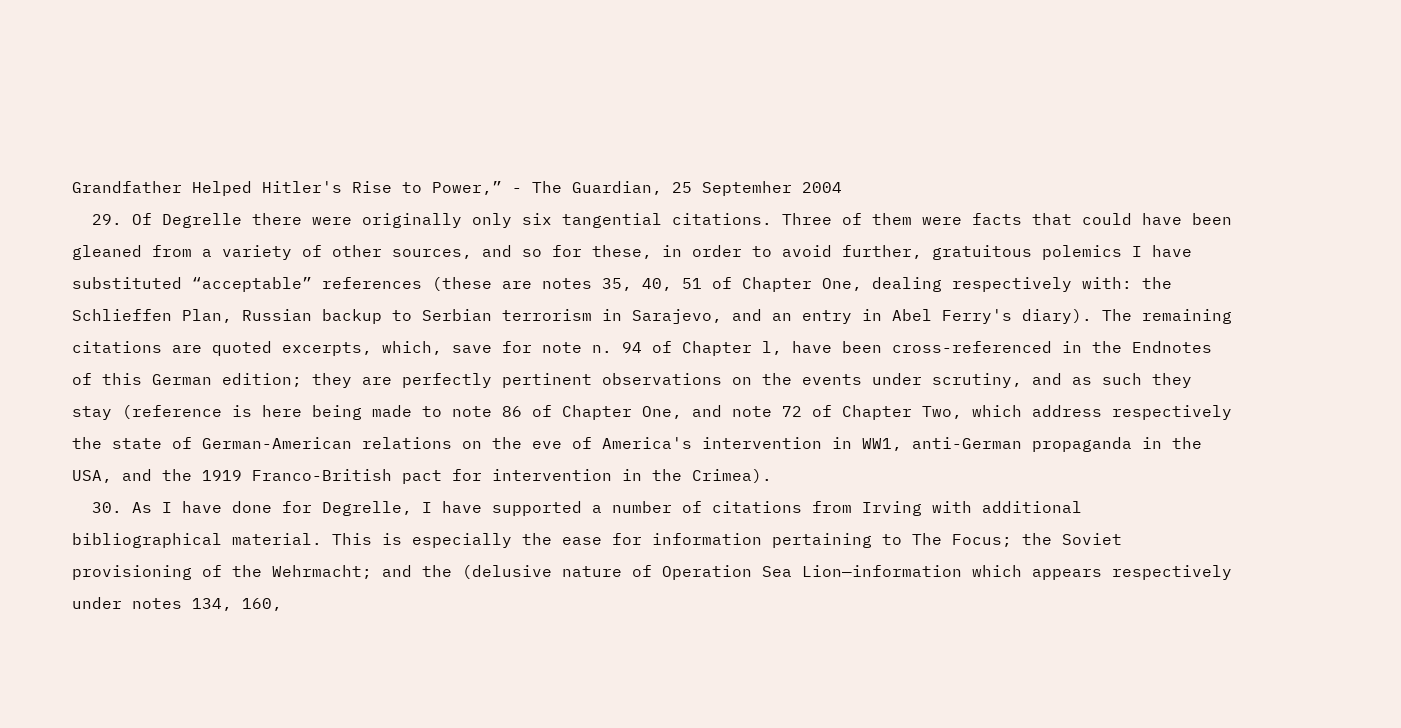Grandfather Helped Hitler's Rise to Power,” - The Guardian, 25 Septemher 2004
  29. Of Degrelle there were originally only six tangential citations. Three of them were facts that could have been gleaned from a variety of other sources, and so for these, in order to avoid further, gratuitous polemics I have substituted “acceptable” references (these are notes 35, 40, 51 of Chapter One, dealing respectively with: the Schlieffen Plan, Russian backup to Serbian terrorism in Sarajevo, and an entry in Abel Ferry's diary). The remaining citations are quoted excerpts, which, save for note n. 94 of Chapter l, have been cross-referenced in the Endnotes of this German edition; they are perfectly pertinent observations on the events under scrutiny, and as such they stay (reference is here being made to note 86 of Chapter One, and note 72 of Chapter Two, which address respectively the state of German-American relations on the eve of America's intervention in WW1, anti-German propaganda in the USA, and the 1919 Franco-British pact for intervention in the Crimea).
  30. As I have done for Degrelle, I have supported a number of citations from Irving with additional bibliographical material. This is especially the ease for information pertaining to The Focus; the Soviet provisioning of the Wehrmacht; and the (delusive nature of Operation Sea Lion—information which appears respectively under notes 134, 160,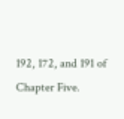192, 172, and 191 of Chapter Five.